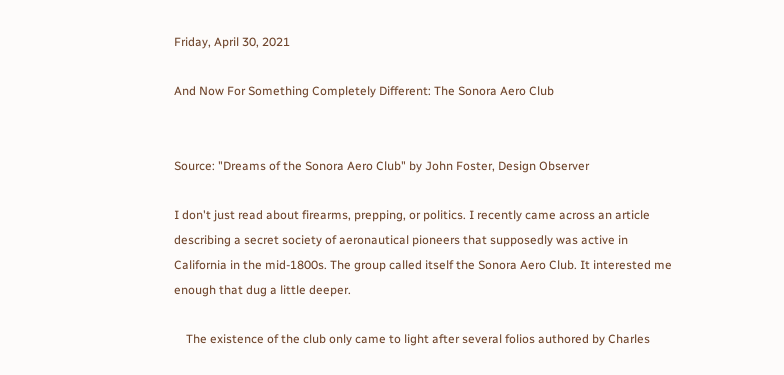Friday, April 30, 2021

And Now For Something Completely Different: The Sonora Aero Club


Source: "Dreams of the Sonora Aero Club" by John Foster, Design Observer

I don't just read about firearms, prepping, or politics. I recently came across an article describing a secret society of aeronautical pioneers that supposedly was active in California in the mid-1800s. The group called itself the Sonora Aero Club. It interested me enough that dug a little deeper.

    The existence of the club only came to light after several folios authored by Charles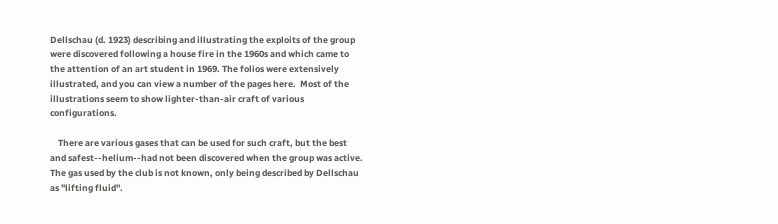Dellschau (d. 1923) describing and illustrating the exploits of the group were discovered following a house fire in the 1960s and which came to the attention of an art student in 1969. The folios were extensively illustrated, and you can view a number of the pages here.  Most of the illustrations seem to show lighter-than-air craft of various configurations.

    There are various gases that can be used for such craft, but the best and safest--helium--had not been discovered when the group was active. The gas used by the club is not known, only being described by Dellschau as "lifting fluid".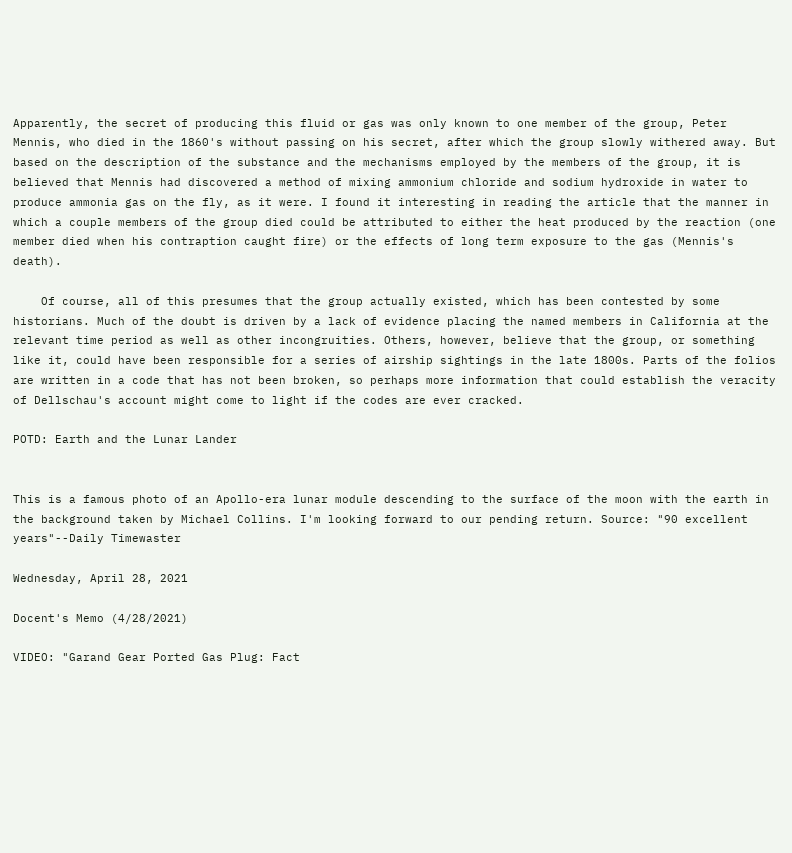Apparently, the secret of producing this fluid or gas was only known to one member of the group, Peter Mennis, who died in the 1860's without passing on his secret, after which the group slowly withered away. But based on the description of the substance and the mechanisms employed by the members of the group, it is believed that Mennis had discovered a method of mixing ammonium chloride and sodium hydroxide in water to produce ammonia gas on the fly, as it were. I found it interesting in reading the article that the manner in which a couple members of the group died could be attributed to either the heat produced by the reaction (one member died when his contraption caught fire) or the effects of long term exposure to the gas (Mennis's death).

    Of course, all of this presumes that the group actually existed, which has been contested by some historians. Much of the doubt is driven by a lack of evidence placing the named members in California at the relevant time period as well as other incongruities. Others, however, believe that the group, or something like it, could have been responsible for a series of airship sightings in the late 1800s. Parts of the folios are written in a code that has not been broken, so perhaps more information that could establish the veracity of Dellschau's account might come to light if the codes are ever cracked.

POTD: Earth and the Lunar Lander


This is a famous photo of an Apollo-era lunar module descending to the surface of the moon with the earth in the background taken by Michael Collins. I'm looking forward to our pending return. Source: "90 excellent years"--Daily Timewaster

Wednesday, April 28, 2021

Docent's Memo (4/28/2021)

VIDEO: "Garand Gear Ported Gas Plug: Fact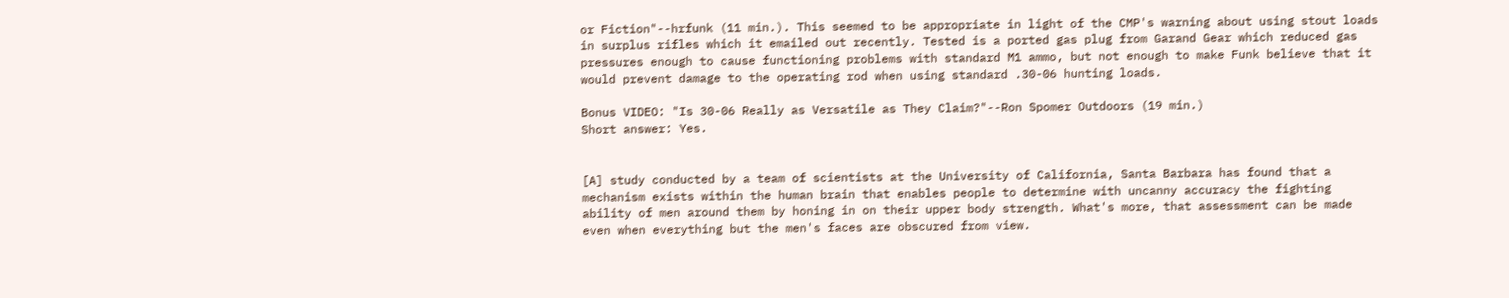or Fiction"--hrfunk (11 min.). This seemed to be appropriate in light of the CMP's warning about using stout loads in surplus rifles which it emailed out recently. Tested is a ported gas plug from Garand Gear which reduced gas pressures enough to cause functioning problems with standard M1 ammo, but not enough to make Funk believe that it would prevent damage to the operating rod when using standard .30-06 hunting loads.

Bonus VIDEO: "Is 30-06 Really as Versatile as They Claim?"--Ron Spomer Outdoors (19 min.)
Short answer: Yes.


[A] study conducted by a team of scientists at the University of California, Santa Barbara has found that a mechanism exists within the human brain that enables people to determine with uncanny accuracy the fighting ability of men around them by honing in on their upper body strength. What's more, that assessment can be made even when everything but the men's faces are obscured from view.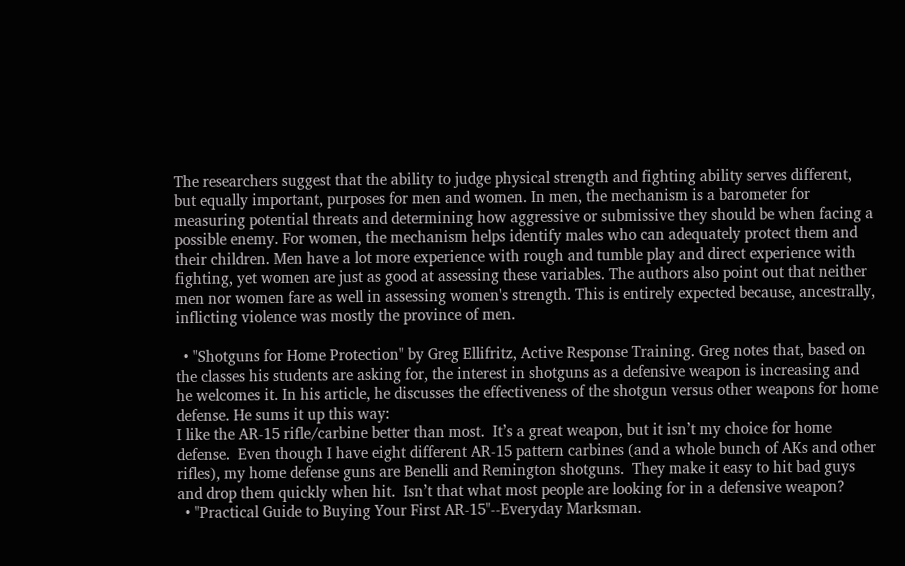The researchers suggest that the ability to judge physical strength and fighting ability serves different, but equally important, purposes for men and women. In men, the mechanism is a barometer for measuring potential threats and determining how aggressive or submissive they should be when facing a possible enemy. For women, the mechanism helps identify males who can adequately protect them and their children. Men have a lot more experience with rough and tumble play and direct experience with fighting, yet women are just as good at assessing these variables. The authors also point out that neither men nor women fare as well in assessing women's strength. This is entirely expected because, ancestrally, inflicting violence was mostly the province of men.

  • "Shotguns for Home Protection" by Greg Ellifritz, Active Response Training. Greg notes that, based on the classes his students are asking for, the interest in shotguns as a defensive weapon is increasing and he welcomes it. In his article, he discusses the effectiveness of the shotgun versus other weapons for home defense. He sums it up this way:
I like the AR-15 rifle/carbine better than most.  It’s a great weapon, but it isn’t my choice for home defense.  Even though I have eight different AR-15 pattern carbines (and a whole bunch of AKs and other rifles), my home defense guns are Benelli and Remington shotguns.  They make it easy to hit bad guys and drop them quickly when hit.  Isn’t that what most people are looking for in a defensive weapon?
  • "Practical Guide to Buying Your First AR-15"--Everyday Marksman.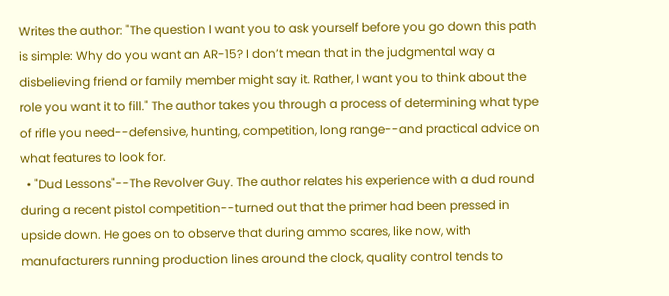Writes the author: "The question I want you to ask yourself before you go down this path is simple: Why do you want an AR-15? I don’t mean that in the judgmental way a disbelieving friend or family member might say it. Rather, I want you to think about the role you want it to fill." The author takes you through a process of determining what type of rifle you need--defensive, hunting, competition, long range--and practical advice on what features to look for.
  • "Dud Lessons"--The Revolver Guy. The author relates his experience with a dud round during a recent pistol competition--turned out that the primer had been pressed in upside down. He goes on to observe that during ammo scares, like now, with manufacturers running production lines around the clock, quality control tends to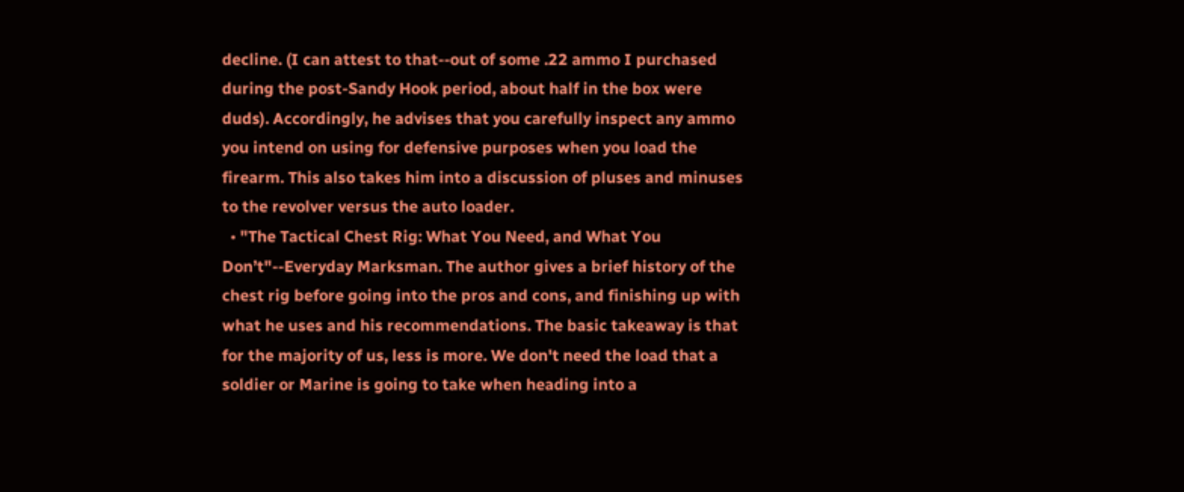decline. (I can attest to that--out of some .22 ammo I purchased during the post-Sandy Hook period, about half in the box were duds). Accordingly, he advises that you carefully inspect any ammo you intend on using for defensive purposes when you load the firearm. This also takes him into a discussion of pluses and minuses to the revolver versus the auto loader.
  • "The Tactical Chest Rig: What You Need, and What You Don’t"--Everyday Marksman. The author gives a brief history of the chest rig before going into the pros and cons, and finishing up with what he uses and his recommendations. The basic takeaway is that for the majority of us, less is more. We don't need the load that a soldier or Marine is going to take when heading into a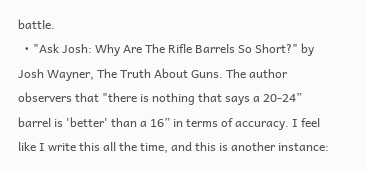battle.
  • "Ask Josh: Why Are The Rifle Barrels So Short?" by Josh Wayner, The Truth About Guns. The author observers that "there is nothing that says a 20-24” barrel is 'better' than a 16” in terms of accuracy. I feel like I write this all the time, and this is another instance: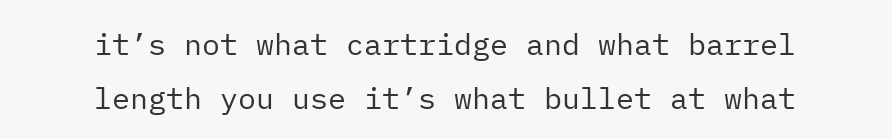it’s not what cartridge and what barrel length you use it’s what bullet at what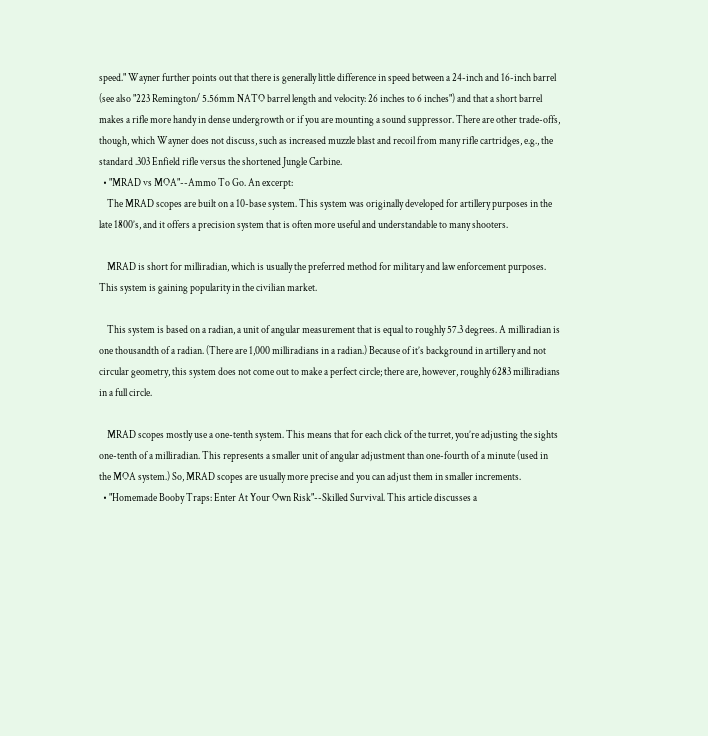speed." Wayner further points out that there is generally little difference in speed between a 24-inch and 16-inch barrel (see also "223 Remington/ 5.56mm NATO barrel length and velocity: 26 inches to 6 inches") and that a short barrel makes a rifle more handy in dense undergrowth or if you are mounting a sound suppressor. There are other trade-offs, though, which Wayner does not discuss, such as increased muzzle blast and recoil from many rifle cartridges, e.g., the standard .303 Enfield rifle versus the shortened Jungle Carbine.
  • "MRAD vs MOA"--Ammo To Go. An excerpt:
    The MRAD scopes are built on a 10-base system. This system was originally developed for artillery purposes in the late 1800’s, and it offers a precision system that is often more useful and understandable to many shooters.

    MRAD is short for milliradian, which is usually the preferred method for military and law enforcement purposes. This system is gaining popularity in the civilian market.

    This system is based on a radian, a unit of angular measurement that is equal to roughly 57.3 degrees. A milliradian is one thousandth of a radian. (There are 1,000 milliradians in a radian.) Because of it’s background in artillery and not circular geometry, this system does not come out to make a perfect circle; there are, however, roughly 6283 milliradians in a full circle.

    MRAD scopes mostly use a one-tenth system. This means that for each click of the turret, you’re adjusting the sights one-tenth of a milliradian. This represents a smaller unit of angular adjustment than one-fourth of a minute (used in the MOA system.) So, MRAD scopes are usually more precise and you can adjust them in smaller increments.
  • "Homemade Booby Traps: Enter At Your Own Risk"--Skilled Survival. This article discusses a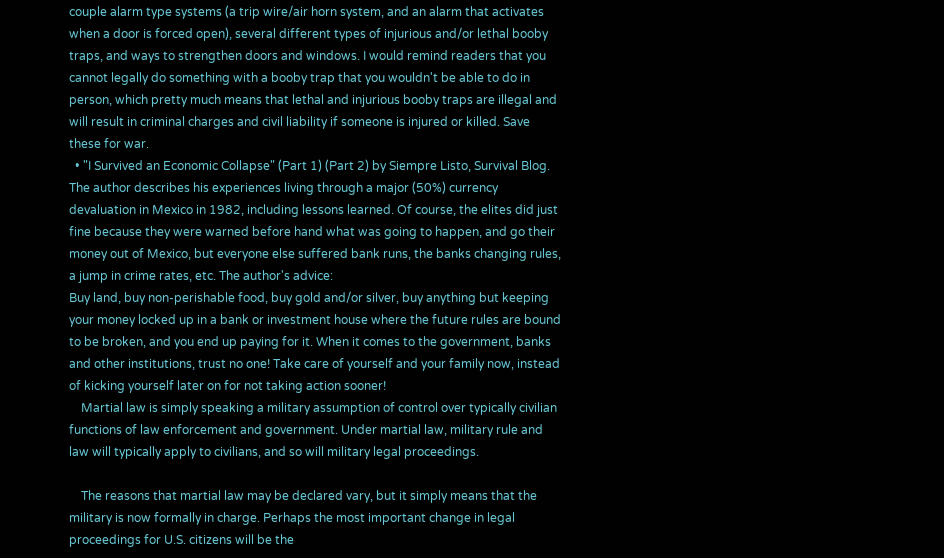couple alarm type systems (a trip wire/air horn system, and an alarm that activates when a door is forced open), several different types of injurious and/or lethal booby traps, and ways to strengthen doors and windows. I would remind readers that you cannot legally do something with a booby trap that you wouldn't be able to do in person, which pretty much means that lethal and injurious booby traps are illegal and will result in criminal charges and civil liability if someone is injured or killed. Save these for war.
  • "I Survived an Economic Collapse" (Part 1) (Part 2) by Siempre Listo, Survival Blog. The author describes his experiences living through a major (50%) currency devaluation in Mexico in 1982, including lessons learned. Of course, the elites did just fine because they were warned before hand what was going to happen, and go their money out of Mexico, but everyone else suffered bank runs, the banks changing rules, a jump in crime rates, etc. The author's advice:
Buy land, buy non-perishable food, buy gold and/or silver, buy anything but keeping your money locked up in a bank or investment house where the future rules are bound to be broken, and you end up paying for it. When it comes to the government, banks and other institutions, trust no one! Take care of yourself and your family now, instead of kicking yourself later on for not taking action sooner!
    Martial law is simply speaking a military assumption of control over typically civilian functions of law enforcement and government. Under martial law, military rule and law will typically apply to civilians, and so will military legal proceedings.

    The reasons that martial law may be declared vary, but it simply means that the military is now formally in charge. Perhaps the most important change in legal proceedings for U.S. citizens will be the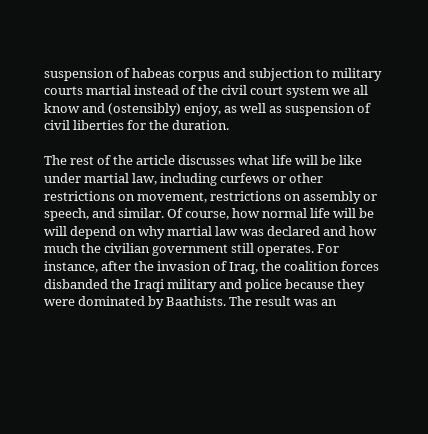suspension of habeas corpus and subjection to military courts martial instead of the civil court system we all know and (ostensibly) enjoy, as well as suspension of civil liberties for the duration.

The rest of the article discusses what life will be like under martial law, including curfews or other restrictions on movement, restrictions on assembly or speech, and similar. Of course, how normal life will be will depend on why martial law was declared and how much the civilian government still operates. For instance, after the invasion of Iraq, the coalition forces disbanded the Iraqi military and police because they were dominated by Baathists. The result was an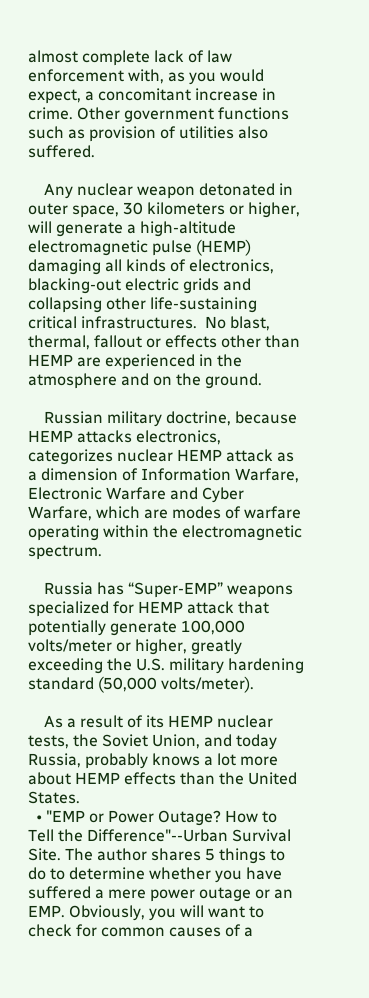almost complete lack of law enforcement with, as you would expect, a concomitant increase in crime. Other government functions such as provision of utilities also suffered.

    Any nuclear weapon detonated in outer space, 30 kilometers or higher, will generate a high-altitude electromagnetic pulse (HEMP) damaging all kinds of electronics, blacking-out electric grids and collapsing other life-sustaining critical infrastructures.  No blast, thermal, fallout or effects other than HEMP are experienced in the atmosphere and on the ground.

    Russian military doctrine, because HEMP attacks electronics, categorizes nuclear HEMP attack as a dimension of Information Warfare, Electronic Warfare and Cyber Warfare, which are modes of warfare operating within the electromagnetic spectrum.

    Russia has “Super-EMP” weapons specialized for HEMP attack that potentially generate 100,000 volts/meter or higher, greatly exceeding the U.S. military hardening standard (50,000 volts/meter).

    As a result of its HEMP nuclear tests, the Soviet Union, and today Russia, probably knows a lot more about HEMP effects than the United States.
  • "EMP or Power Outage? How to Tell the Difference"--Urban Survival Site. The author shares 5 things to do to determine whether you have suffered a mere power outage or an EMP. Obviously, you will want to check for common causes of a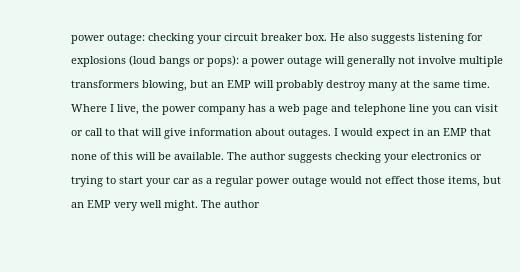power outage: checking your circuit breaker box. He also suggests listening for explosions (loud bangs or pops): a power outage will generally not involve multiple transformers blowing, but an EMP will probably destroy many at the same time. Where I live, the power company has a web page and telephone line you can visit or call to that will give information about outages. I would expect in an EMP that none of this will be available. The author suggests checking your electronics or trying to start your car as a regular power outage would not effect those items, but an EMP very well might. The author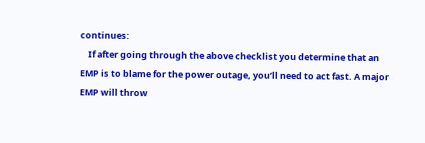continues:
    If after going through the above checklist you determine that an EMP is to blame for the power outage, you’ll need to act fast. A major EMP will throw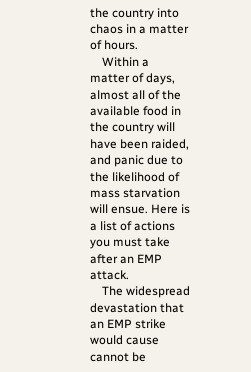the country into chaos in a matter of hours.
    Within a matter of days, almost all of the available food in the country will have been raided, and panic due to the likelihood of mass starvation will ensue. Here is a list of actions you must take after an EMP attack.
    The widespread devastation that an EMP strike would cause cannot be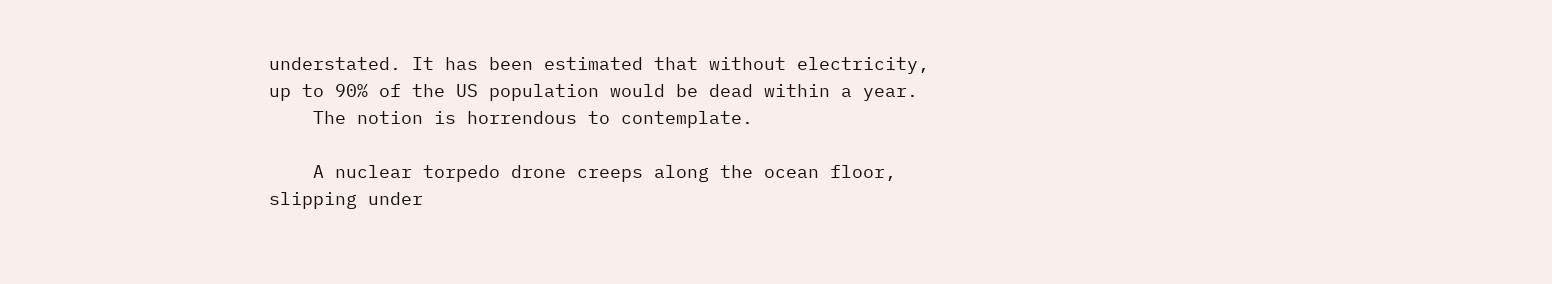understated. It has been estimated that without electricity, up to 90% of the US population would be dead within a year.
    The notion is horrendous to contemplate.

    A nuclear torpedo drone creeps along the ocean floor, slipping under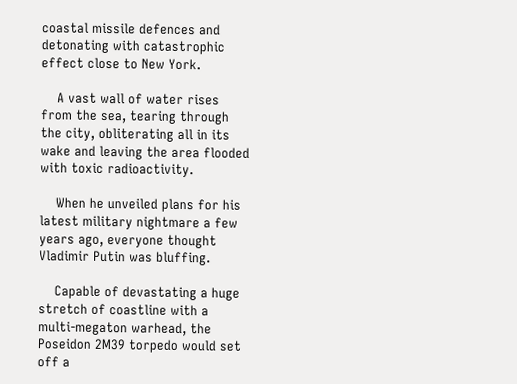coastal missile defences and detonating with catastrophic effect close to New York.

    A vast wall of water rises from the sea, tearing through the city, obliterating all in its wake and leaving the area flooded with toxic radioactivity.

    When he unveiled plans for his latest military nightmare a few years ago, everyone thought Vladimir Putin was bluffing.

    Capable of devastating a huge stretch of coastline with a multi-megaton warhead, the Poseidon 2M39 torpedo would set off a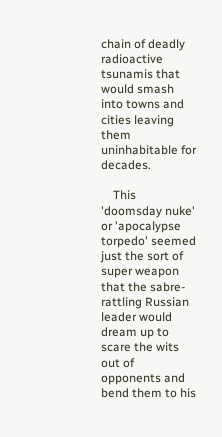chain of deadly radioactive tsunamis that would smash into towns and cities leaving them uninhabitable for decades.

    This 'doomsday nuke' or 'apocalypse torpedo' seemed just the sort of super weapon that the sabre-rattling Russian leader would dream up to scare the wits out of opponents and bend them to his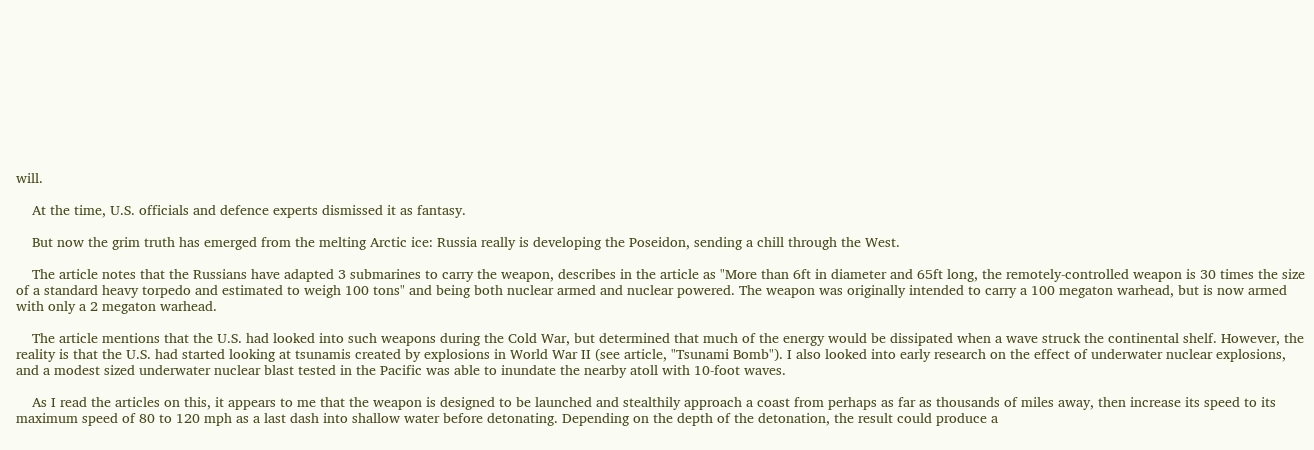will.

    At the time, U.S. officials and defence experts dismissed it as fantasy.

    But now the grim truth has emerged from the melting Arctic ice: Russia really is developing the Poseidon, sending a chill through the West.

    The article notes that the Russians have adapted 3 submarines to carry the weapon, describes in the article as "More than 6ft in diameter and 65ft long, the remotely-controlled weapon is 30 times the size of a standard heavy torpedo and estimated to weigh 100 tons" and being both nuclear armed and nuclear powered. The weapon was originally intended to carry a 100 megaton warhead, but is now armed with only a 2 megaton warhead.

    The article mentions that the U.S. had looked into such weapons during the Cold War, but determined that much of the energy would be dissipated when a wave struck the continental shelf. However, the reality is that the U.S. had started looking at tsunamis created by explosions in World War II (see article, "Tsunami Bomb"). I also looked into early research on the effect of underwater nuclear explosions, and a modest sized underwater nuclear blast tested in the Pacific was able to inundate the nearby atoll with 10-foot waves.

    As I read the articles on this, it appears to me that the weapon is designed to be launched and stealthily approach a coast from perhaps as far as thousands of miles away, then increase its speed to its maximum speed of 80 to 120 mph as a last dash into shallow water before detonating. Depending on the depth of the detonation, the result could produce a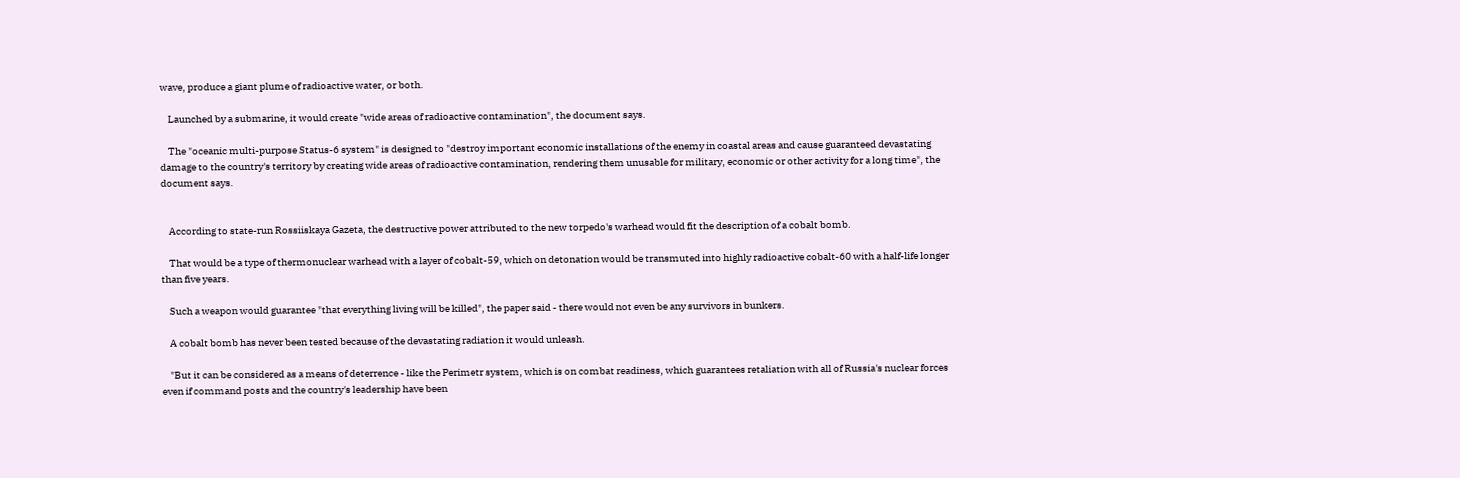wave, produce a giant plume of radioactive water, or both.

    Launched by a submarine, it would create "wide areas of radioactive contamination", the document says.

    The "oceanic multi-purpose Status-6 system" is designed to "destroy important economic installations of the enemy in coastal areas and cause guaranteed devastating damage to the country's territory by creating wide areas of radioactive contamination, rendering them unusable for military, economic or other activity for a long time", the document says.


    According to state-run Rossiiskaya Gazeta, the destructive power attributed to the new torpedo's warhead would fit the description of a cobalt bomb.

    That would be a type of thermonuclear warhead with a layer of cobalt-59, which on detonation would be transmuted into highly radioactive cobalt-60 with a half-life longer than five years.

    Such a weapon would guarantee "that everything living will be killed", the paper said - there would not even be any survivors in bunkers.

    A cobalt bomb has never been tested because of the devastating radiation it would unleash.

    "But it can be considered as a means of deterrence - like the Perimetr system, which is on combat readiness, which guarantees retaliation with all of Russia's nuclear forces even if command posts and the country's leadership have been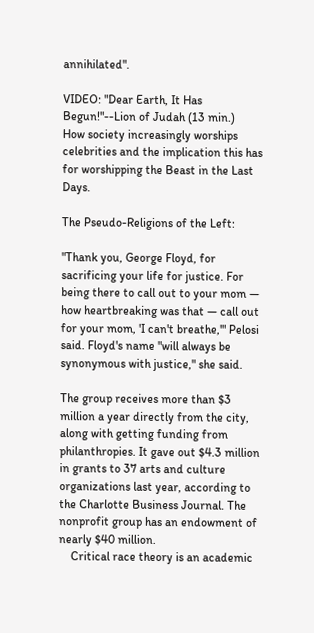annihilated".

VIDEO: "Dear Earth, It Has Begun!"--Lion of Judah (13 min.)
How society increasingly worships celebrities and the implication this has for worshipping the Beast in the Last Days.

The Pseudo-Religions of the Left:

"Thank you, George Floyd, for sacrificing your life for justice. For being there to call out to your mom — how heartbreaking was that — call out for your mom, 'I can't breathe,'" Pelosi said. Floyd's name "will always be synonymous with justice," she said.

The group receives more than $3 million a year directly from the city, along with getting funding from philanthropies. It gave out $4.3 million in grants to 37 arts and culture organizations last year, according to the Charlotte Business Journal. The nonprofit group has an endowment of nearly $40 million.
    Critical race theory is an academic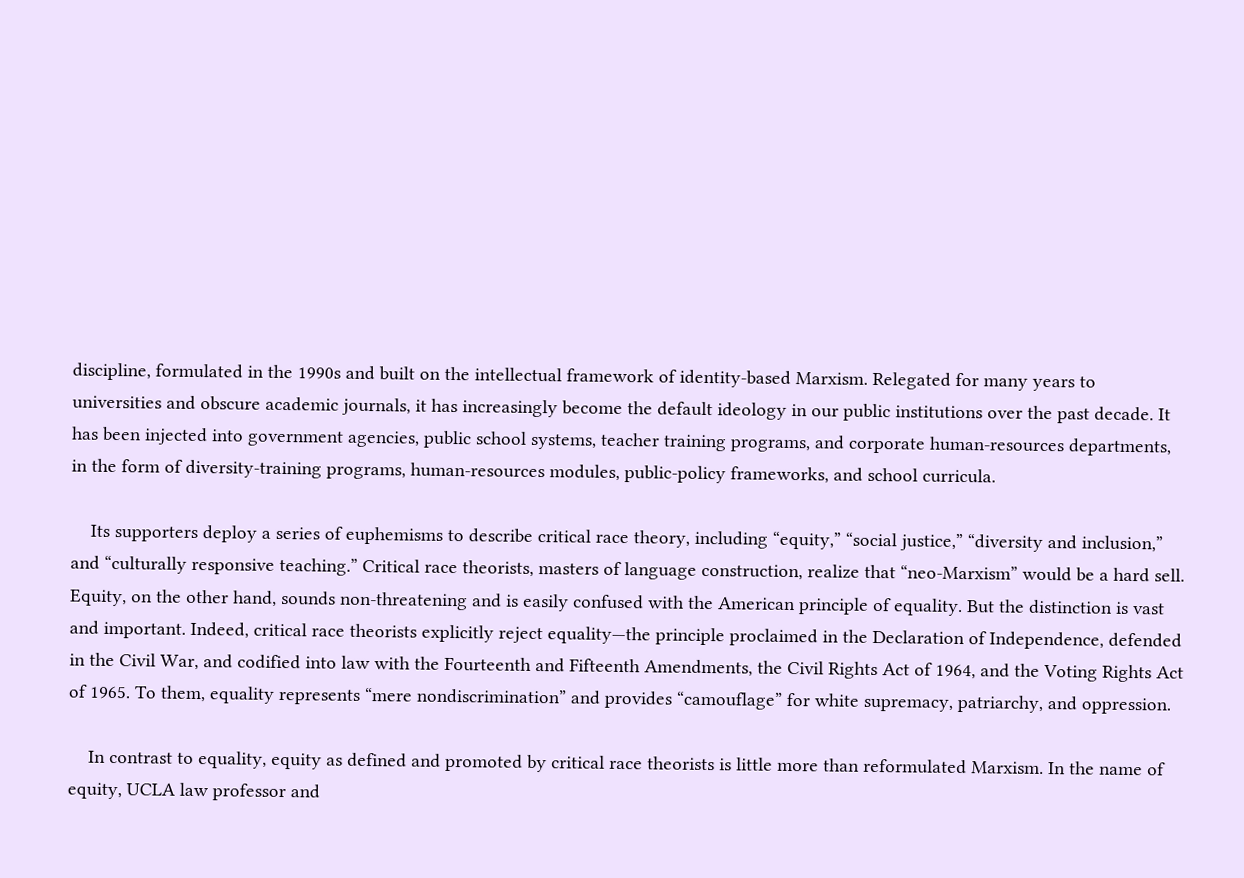discipline, formulated in the 1990s and built on the intellectual framework of identity-based Marxism. Relegated for many years to universities and obscure academic journals, it has increasingly become the default ideology in our public institutions over the past decade. It has been injected into government agencies, public school systems, teacher training programs, and corporate human-resources departments, in the form of diversity-training programs, human-resources modules, public-policy frameworks, and school curricula.

    Its supporters deploy a series of euphemisms to describe critical race theory, including “equity,” “social justice,” “diversity and inclusion,” and “culturally responsive teaching.” Critical race theorists, masters of language construction, realize that “neo-Marxism” would be a hard sell. Equity, on the other hand, sounds non-threatening and is easily confused with the American principle of equality. But the distinction is vast and important. Indeed, critical race theorists explicitly reject equality—the principle proclaimed in the Declaration of Independence, defended in the Civil War, and codified into law with the Fourteenth and Fifteenth Amendments, the Civil Rights Act of 1964, and the Voting Rights Act of 1965. To them, equality represents “mere nondiscrimination” and provides “camouflage” for white supremacy, patriarchy, and oppression.

    In contrast to equality, equity as defined and promoted by critical race theorists is little more than reformulated Marxism. In the name of equity, UCLA law professor and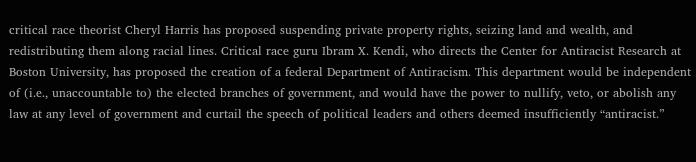critical race theorist Cheryl Harris has proposed suspending private property rights, seizing land and wealth, and redistributing them along racial lines. Critical race guru Ibram X. Kendi, who directs the Center for Antiracist Research at Boston University, has proposed the creation of a federal Department of Antiracism. This department would be independent of (i.e., unaccountable to) the elected branches of government, and would have the power to nullify, veto, or abolish any law at any level of government and curtail the speech of political leaders and others deemed insufficiently “antiracist.”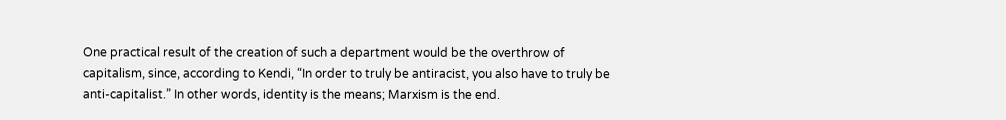One practical result of the creation of such a department would be the overthrow of capitalism, since, according to Kendi, “In order to truly be antiracist, you also have to truly be anti-capitalist.” In other words, identity is the means; Marxism is the end.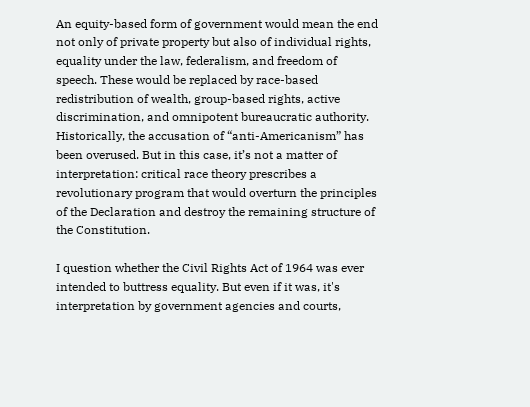An equity-based form of government would mean the end not only of private property but also of individual rights, equality under the law, federalism, and freedom of speech. These would be replaced by race-based redistribution of wealth, group-based rights, active discrimination, and omnipotent bureaucratic authority. Historically, the accusation of “anti-Americanism” has been overused. But in this case, it’s not a matter of interpretation: critical race theory prescribes a revolutionary program that would overturn the principles of the Declaration and destroy the remaining structure of the Constitution.

I question whether the Civil Rights Act of 1964 was ever intended to buttress equality. But even if it was, it's interpretation by government agencies and courts,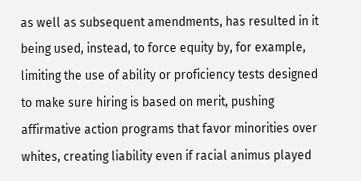as well as subsequent amendments, has resulted in it being used, instead, to force equity by, for example, limiting the use of ability or proficiency tests designed to make sure hiring is based on merit, pushing affirmative action programs that favor minorities over whites, creating liability even if racial animus played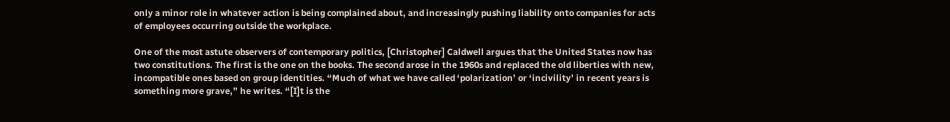only a minor role in whatever action is being complained about, and increasingly pushing liability onto companies for acts of employees occurring outside the workplace.

One of the most astute observers of contemporary politics, [Christopher] Caldwell argues that the United States now has two constitutions. The first is the one on the books. The second arose in the 1960s and replaced the old liberties with new, incompatible ones based on group identities. “Much of what we have called ‘polarization’ or ‘incivility’ in recent years is something more grave,” he writes. “[I]t is the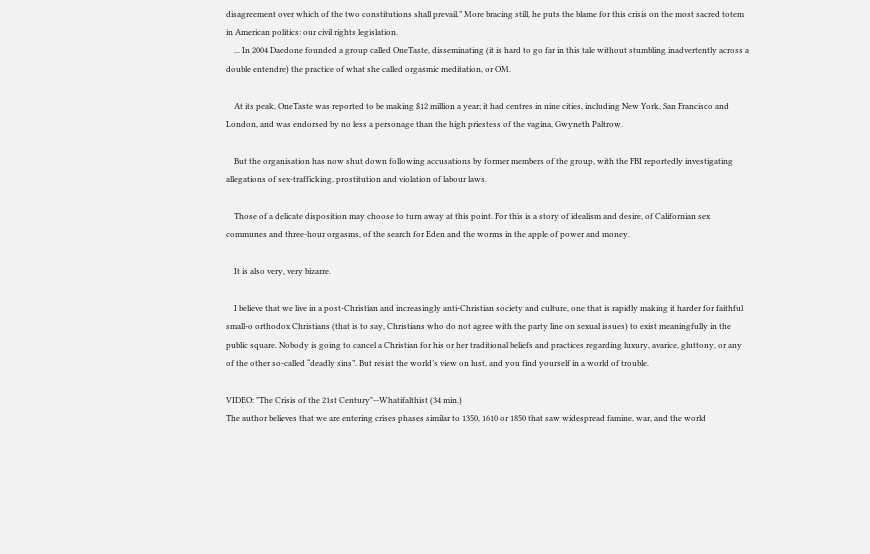disagreement over which of the two constitutions shall prevail.” More bracing still, he puts the blame for this crisis on the most sacred totem in American politics: our civil rights legislation.
    ... In 2004 Daedone founded a group called OneTaste, disseminating (it is hard to go far in this tale without stumbling inadvertently across a double entendre) the practice of what she called orgasmic meditation, or OM.

    At its peak, OneTaste was reported to be making $12 million a year; it had centres in nine cities, including New York, San Francisco and London, and was endorsed by no less a personage than the high priestess of the vagina, Gwyneth Paltrow.

    But the organisation has now shut down following accusations by former members of the group, with the FBI reportedly investigating allegations of sex-trafficking, prostitution and violation of labour laws.

    Those of a delicate disposition may choose to turn away at this point. For this is a story of idealism and desire, of Californian sex communes and three-hour orgasms, of the search for Eden and the worms in the apple of power and money.

    It is also very, very bizarre.

    I believe that we live in a post-Christian and increasingly anti-Christian society and culture, one that is rapidly making it harder for faithful small-o orthodox Christians (that is to say, Christians who do not agree with the party line on sexual issues) to exist meaningfully in the public square. Nobody is going to cancel a Christian for his or her traditional beliefs and practices regarding luxury, avarice, gluttony, or any of the other so-called “deadly sins”. But resist the world’s view on lust, and you find yourself in a world of trouble.

VIDEO: "The Crisis of the 21st Century"--Whatifalthist (34 min.)
The author believes that we are entering crises phases similar to 1350, 1610 or 1850 that saw widespread famine, war, and the world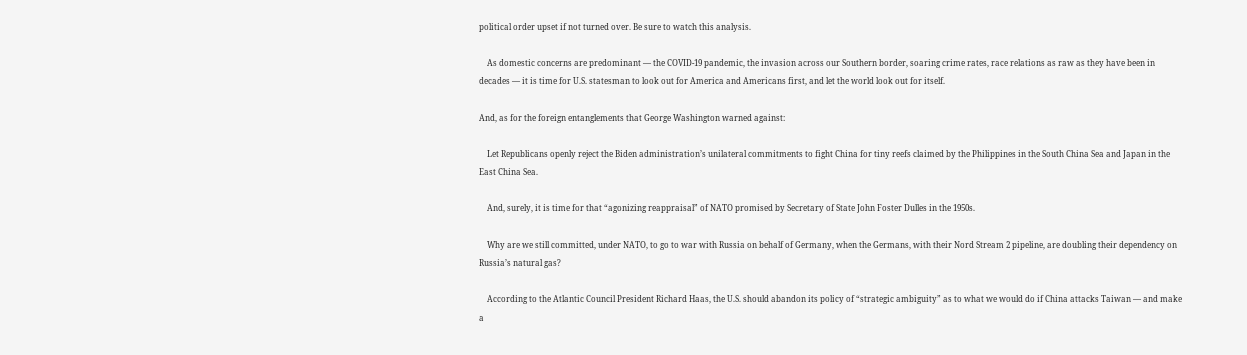political order upset if not turned over. Be sure to watch this analysis.

    As domestic concerns are predominant — the COVID-19 pandemic, the invasion across our Southern border, soaring crime rates, race relations as raw as they have been in decades — it is time for U.S. statesman to look out for America and Americans first, and let the world look out for itself.

And, as for the foreign entanglements that George Washington warned against:

    Let Republicans openly reject the Biden administration’s unilateral commitments to fight China for tiny reefs claimed by the Philippines in the South China Sea and Japan in the East China Sea.

    And, surely, it is time for that “agonizing reappraisal” of NATO promised by Secretary of State John Foster Dulles in the 1950s.

    Why are we still committed, under NATO, to go to war with Russia on behalf of Germany, when the Germans, with their Nord Stream 2 pipeline, are doubling their dependency on Russia’s natural gas?

    According to the Atlantic Council President Richard Haas, the U.S. should abandon its policy of “strategic ambiguity” as to what we would do if China attacks Taiwan — and make a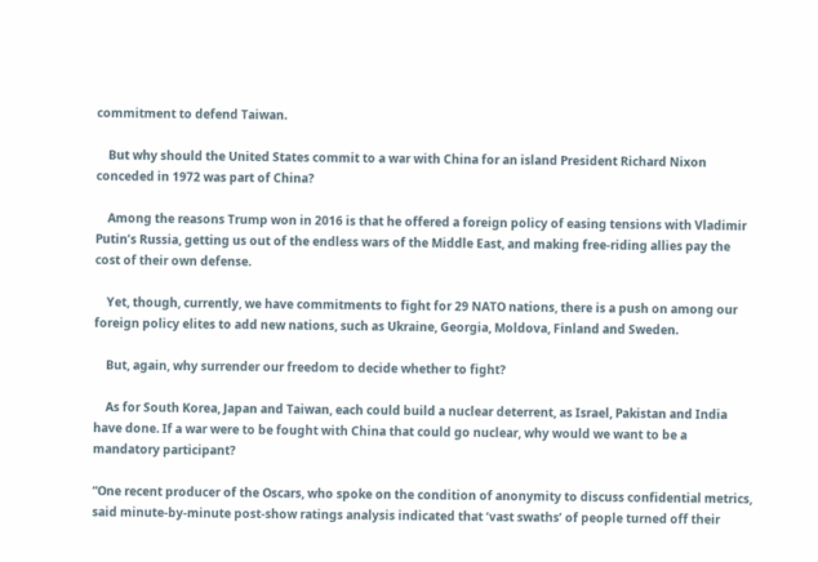commitment to defend Taiwan.

    But why should the United States commit to a war with China for an island President Richard Nixon conceded in 1972 was part of China?

    Among the reasons Trump won in 2016 is that he offered a foreign policy of easing tensions with Vladimir Putin’s Russia, getting us out of the endless wars of the Middle East, and making free-riding allies pay the cost of their own defense.

    Yet, though, currently, we have commitments to fight for 29 NATO nations, there is a push on among our foreign policy elites to add new nations, such as Ukraine, Georgia, Moldova, Finland and Sweden.

    But, again, why surrender our freedom to decide whether to fight?

    As for South Korea, Japan and Taiwan, each could build a nuclear deterrent, as Israel, Pakistan and India have done. If a war were to be fought with China that could go nuclear, why would we want to be a mandatory participant?

“One recent producer of the Oscars, who spoke on the condition of anonymity to discuss confidential metrics, said minute-by-minute post-show ratings analysis indicated that ‘vast swaths’ of people turned off their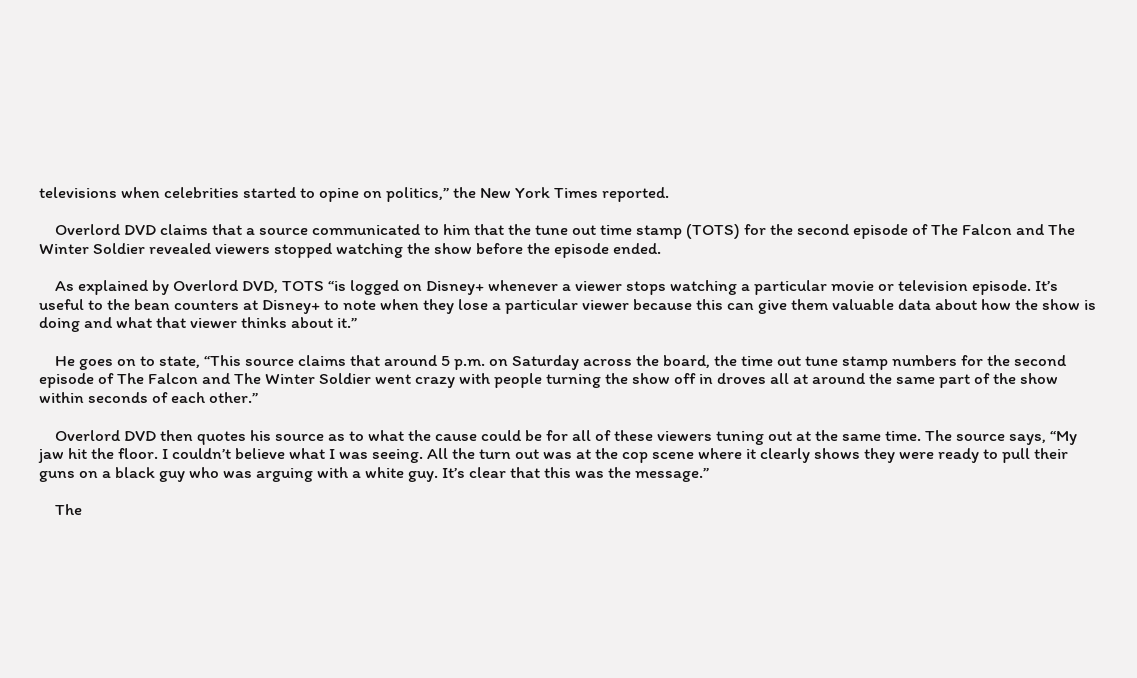televisions when celebrities started to opine on politics,” the New York Times reported.

    Overlord DVD claims that a source communicated to him that the tune out time stamp (TOTS) for the second episode of The Falcon and The Winter Soldier revealed viewers stopped watching the show before the episode ended.

    As explained by Overlord DVD, TOTS “is logged on Disney+ whenever a viewer stops watching a particular movie or television episode. It’s useful to the bean counters at Disney+ to note when they lose a particular viewer because this can give them valuable data about how the show is doing and what that viewer thinks about it.”

    He goes on to state, “This source claims that around 5 p.m. on Saturday across the board, the time out tune stamp numbers for the second episode of The Falcon and The Winter Soldier went crazy with people turning the show off in droves all at around the same part of the show within seconds of each other.”

    Overlord DVD then quotes his source as to what the cause could be for all of these viewers tuning out at the same time. The source says, “My jaw hit the floor. I couldn’t believe what I was seeing. All the turn out was at the cop scene where it clearly shows they were ready to pull their guns on a black guy who was arguing with a white guy. It’s clear that this was the message.”

    The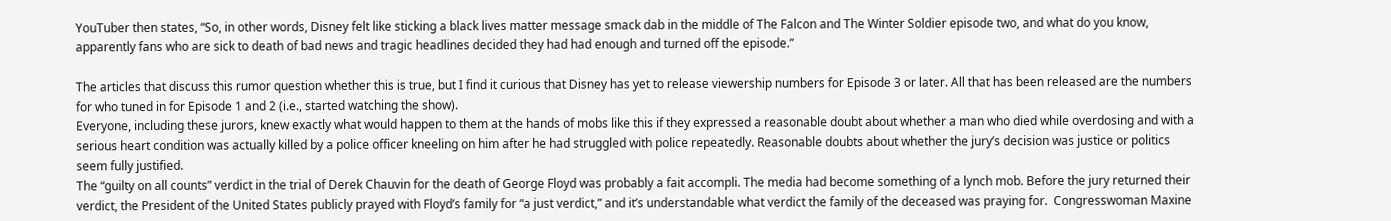YouTuber then states, “So, in other words, Disney felt like sticking a black lives matter message smack dab in the middle of The Falcon and The Winter Soldier episode two, and what do you know, apparently fans who are sick to death of bad news and tragic headlines decided they had had enough and turned off the episode.”

The articles that discuss this rumor question whether this is true, but I find it curious that Disney has yet to release viewership numbers for Episode 3 or later. All that has been released are the numbers for who tuned in for Episode 1 and 2 (i.e., started watching the show).
Everyone, including these jurors, knew exactly what would happen to them at the hands of mobs like this if they expressed a reasonable doubt about whether a man who died while overdosing and with a serious heart condition was actually killed by a police officer kneeling on him after he had struggled with police repeatedly. Reasonable doubts about whether the jury’s decision was justice or politics seem fully justified.
The “guilty on all counts” verdict in the trial of Derek Chauvin for the death of George Floyd was probably a fait accompli. The media had become something of a lynch mob. Before the jury returned their verdict, the President of the United States publicly prayed with Floyd’s family for “a just verdict,” and it’s understandable what verdict the family of the deceased was praying for.  Congresswoman Maxine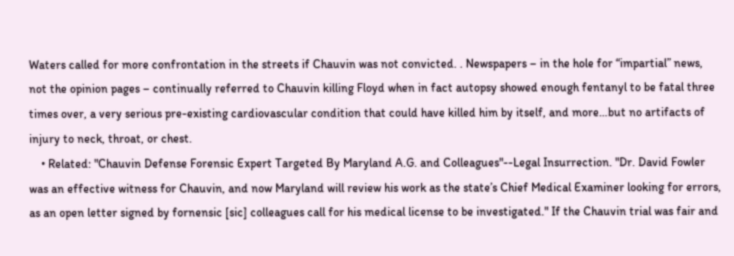Waters called for more confrontation in the streets if Chauvin was not convicted. . Newspapers – in the hole for “impartial” news, not the opinion pages – continually referred to Chauvin killing Floyd when in fact autopsy showed enough fentanyl to be fatal three times over, a very serious pre-existing cardiovascular condition that could have killed him by itself, and more…but no artifacts of injury to neck, throat, or chest.
    • Related: "Chauvin Defense Forensic Expert Targeted By Maryland A.G. and Colleagues"--Legal Insurrection. "Dr. David Fowler was an effective witness for Chauvin, and now Maryland will review his work as the state’s Chief Medical Examiner looking for errors, as an open letter signed by fornensic [sic] colleagues call for his medical license to be investigated." If the Chauvin trial was fair and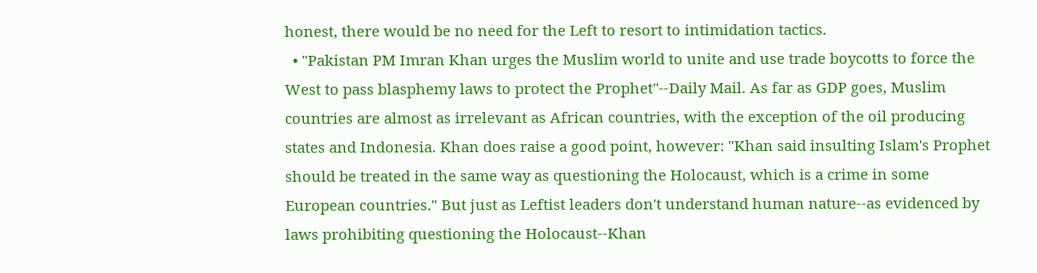honest, there would be no need for the Left to resort to intimidation tactics.
  • "Pakistan PM Imran Khan urges the Muslim world to unite and use trade boycotts to force the West to pass blasphemy laws to protect the Prophet"--Daily Mail. As far as GDP goes, Muslim countries are almost as irrelevant as African countries, with the exception of the oil producing states and Indonesia. Khan does raise a good point, however: "Khan said insulting Islam's Prophet should be treated in the same way as questioning the Holocaust, which is a crime in some European countries." But just as Leftist leaders don't understand human nature--as evidenced by laws prohibiting questioning the Holocaust--Khan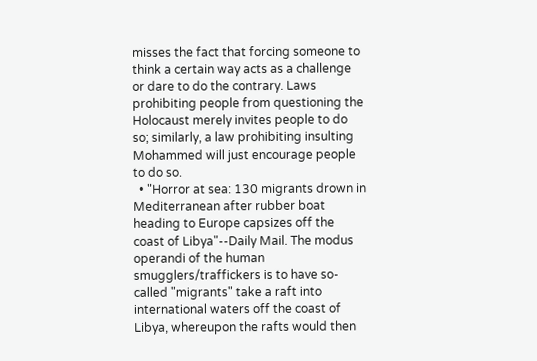misses the fact that forcing someone to think a certain way acts as a challenge or dare to do the contrary. Laws prohibiting people from questioning the Holocaust merely invites people to do so; similarly, a law prohibiting insulting Mohammed will just encourage people to do so.
  • "Horror at sea: 130 migrants drown in Mediterranean after rubber boat heading to Europe capsizes off the coast of Libya"--Daily Mail. The modus operandi of the human smugglers/traffickers is to have so-called "migrants" take a raft into international waters off the coast of Libya, whereupon the rafts would then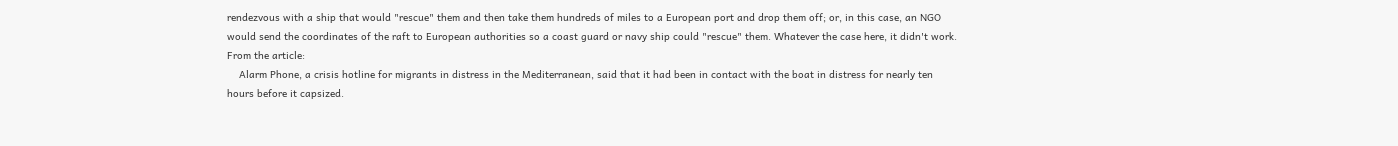rendezvous with a ship that would "rescue" them and then take them hundreds of miles to a European port and drop them off; or, in this case, an NGO would send the coordinates of the raft to European authorities so a coast guard or navy ship could "rescue" them. Whatever the case here, it didn't work. From the article:
    Alarm Phone, a crisis hotline for migrants in distress in the Mediterranean, said that it had been in contact with the boat in distress for nearly ten hours before it capsized.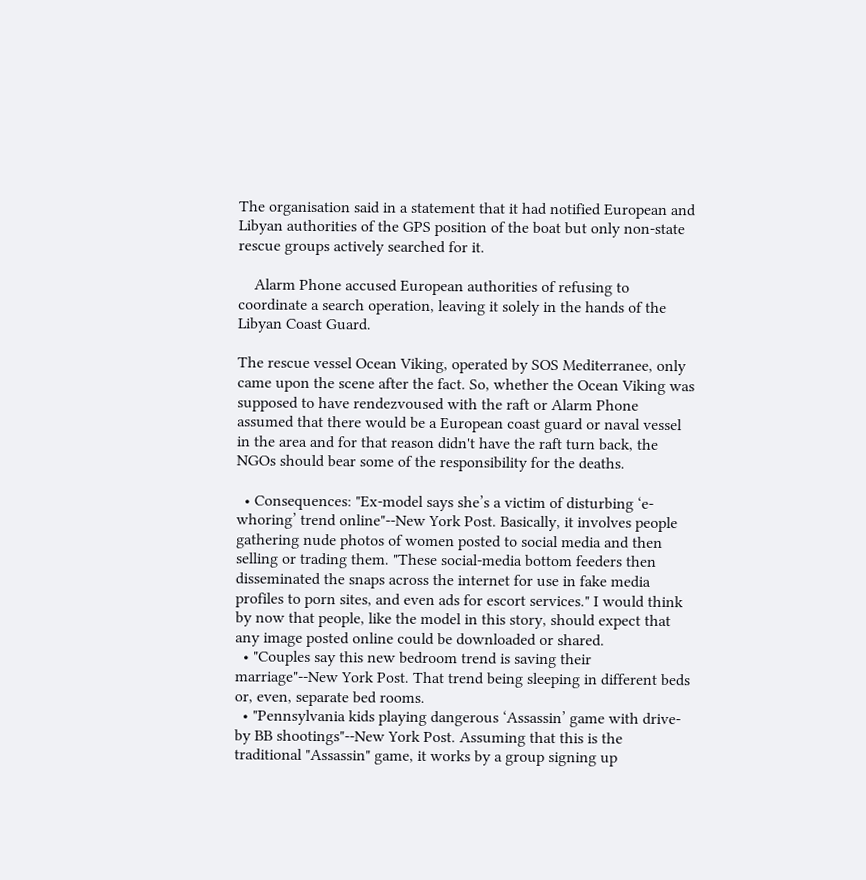The organisation said in a statement that it had notified European and Libyan authorities of the GPS position of the boat but only non-state rescue groups actively searched for it.

    Alarm Phone accused European authorities of refusing to coordinate a search operation, leaving it solely in the hands of the Libyan Coast Guard.

The rescue vessel Ocean Viking, operated by SOS Mediterranee, only came upon the scene after the fact. So, whether the Ocean Viking was supposed to have rendezvoused with the raft or Alarm Phone assumed that there would be a European coast guard or naval vessel in the area and for that reason didn't have the raft turn back, the NGOs should bear some of the responsibility for the deaths.

  • Consequences: "Ex-model says she’s a victim of disturbing ‘e-whoring’ trend online"--New York Post. Basically, it involves people gathering nude photos of women posted to social media and then selling or trading them. "These social-media bottom feeders then disseminated the snaps across the internet for use in fake media profiles to porn sites, and even ads for escort services." I would think by now that people, like the model in this story, should expect that any image posted online could be downloaded or shared.
  • "Couples say this new bedroom trend is saving their marriage"--New York Post. That trend being sleeping in different beds or, even, separate bed rooms.
  • "Pennsylvania kids playing dangerous ‘Assassin’ game with drive-by BB shootings"--New York Post. Assuming that this is the traditional "Assassin" game, it works by a group signing up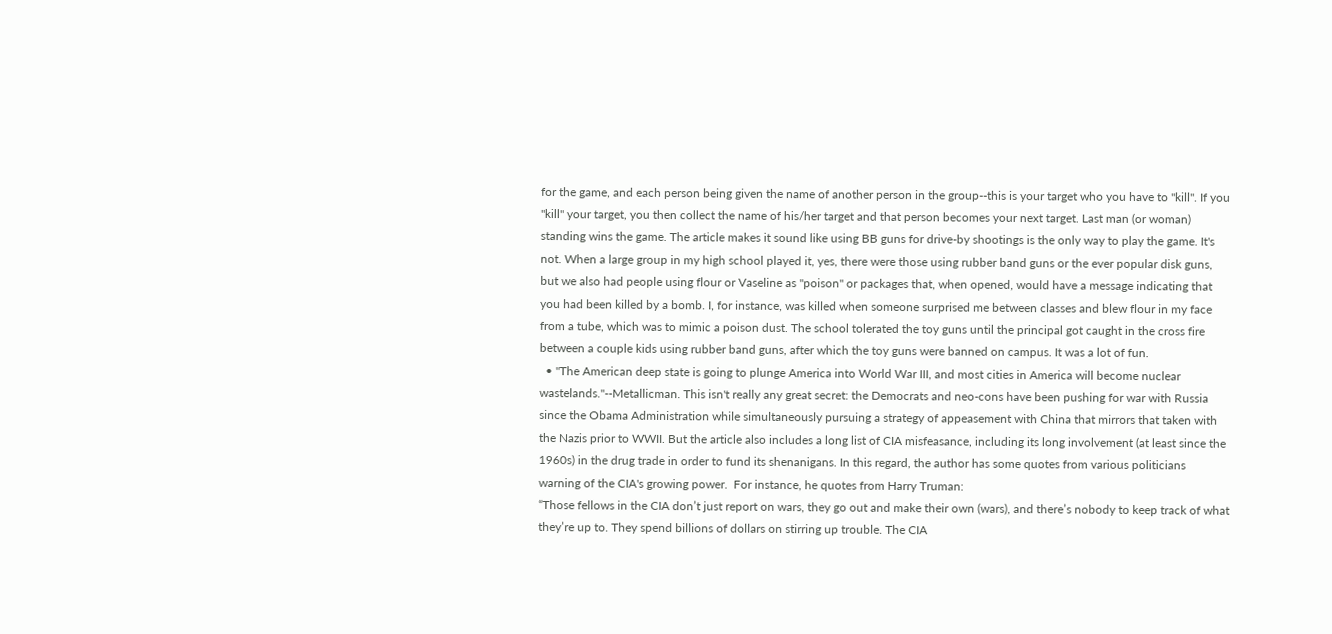for the game, and each person being given the name of another person in the group--this is your target who you have to "kill". If you "kill" your target, you then collect the name of his/her target and that person becomes your next target. Last man (or woman) standing wins the game. The article makes it sound like using BB guns for drive-by shootings is the only way to play the game. It's not. When a large group in my high school played it, yes, there were those using rubber band guns or the ever popular disk guns, but we also had people using flour or Vaseline as "poison" or packages that, when opened, would have a message indicating that you had been killed by a bomb. I, for instance, was killed when someone surprised me between classes and blew flour in my face from a tube, which was to mimic a poison dust. The school tolerated the toy guns until the principal got caught in the cross fire between a couple kids using rubber band guns, after which the toy guns were banned on campus. It was a lot of fun.
  • "The American deep state is going to plunge America into World War III, and most cities in America will become nuclear wastelands."--Metallicman. This isn't really any great secret: the Democrats and neo-cons have been pushing for war with Russia since the Obama Administration while simultaneously pursuing a strategy of appeasement with China that mirrors that taken with the Nazis prior to WWII. But the article also includes a long list of CIA misfeasance, including its long involvement (at least since the 1960s) in the drug trade in order to fund its shenanigans. In this regard, the author has some quotes from various politicians warning of the CIA's growing power.  For instance, he quotes from Harry Truman:
“Those fellows in the CIA don’t just report on wars, they go out and make their own (wars), and there’s nobody to keep track of what they’re up to. They spend billions of dollars on stirring up trouble. The CIA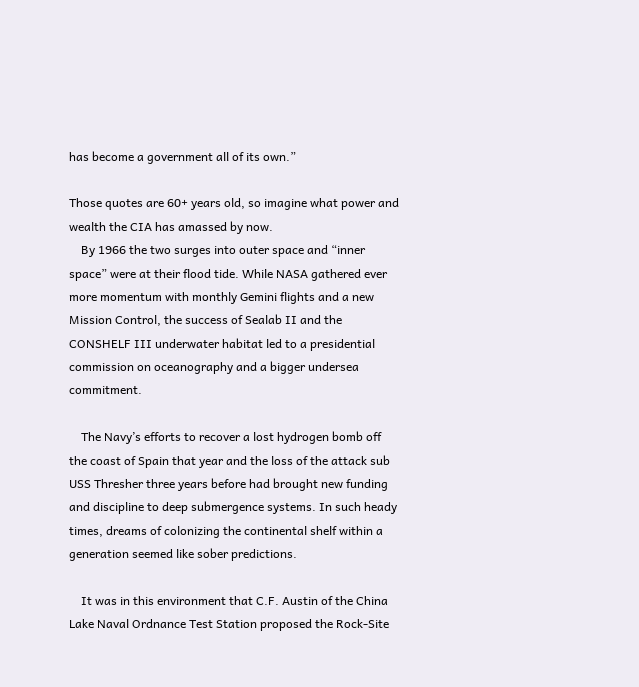has become a government all of its own.”

Those quotes are 60+ years old, so imagine what power and wealth the CIA has amassed by now.
    By 1966 the two surges into outer space and “inner space” were at their flood tide. While NASA gathered ever more momentum with monthly Gemini flights and a new Mission Control, the success of Sealab II and the CONSHELF III underwater habitat led to a presidential commission on oceanography and a bigger undersea commitment.

    The Navy’s efforts to recover a lost hydrogen bomb off the coast of Spain that year and the loss of the attack sub USS Thresher three years before had brought new funding and discipline to deep submergence systems. In such heady times, dreams of colonizing the continental shelf within a generation seemed like sober predictions.

    It was in this environment that C.F. Austin of the China Lake Naval Ordnance Test Station proposed the Rock-Site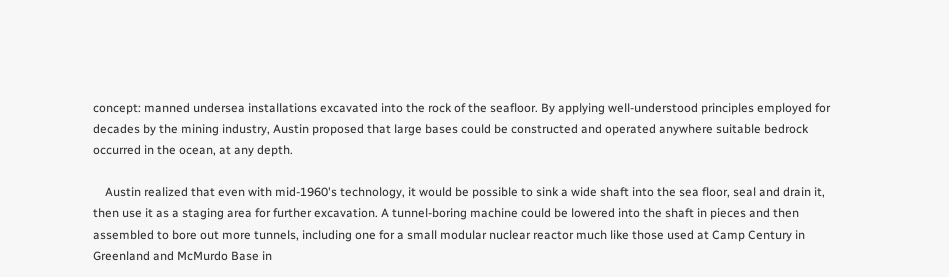concept: manned undersea installations excavated into the rock of the seafloor. By applying well-understood principles employed for decades by the mining industry, Austin proposed that large bases could be constructed and operated anywhere suitable bedrock occurred in the ocean, at any depth.

    Austin realized that even with mid-1960's technology, it would be possible to sink a wide shaft into the sea floor, seal and drain it, then use it as a staging area for further excavation. A tunnel-boring machine could be lowered into the shaft in pieces and then assembled to bore out more tunnels, including one for a small modular nuclear reactor much like those used at Camp Century in Greenland and McMurdo Base in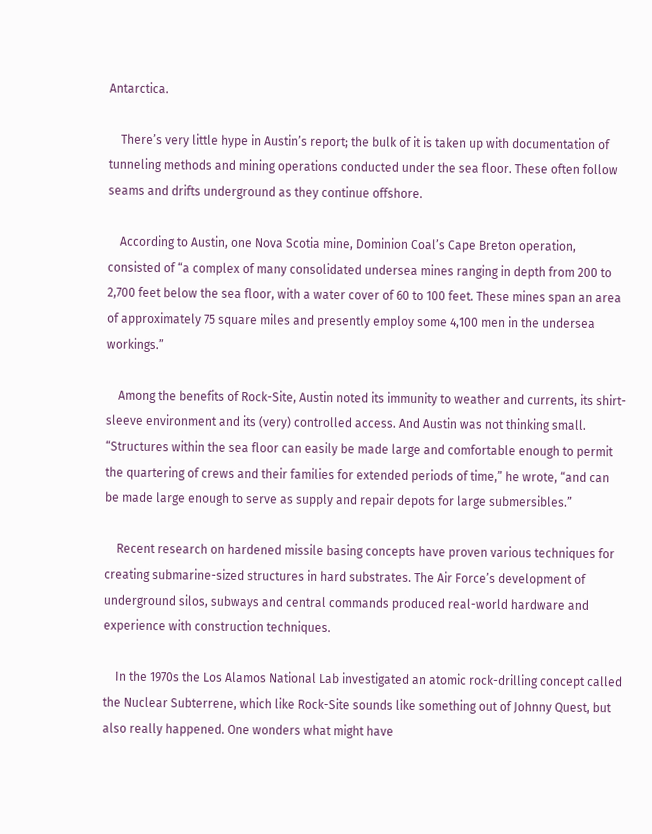Antarctica.

    There’s very little hype in Austin’s report; the bulk of it is taken up with documentation of tunneling methods and mining operations conducted under the sea floor. These often follow seams and drifts underground as they continue offshore.

    According to Austin, one Nova Scotia mine, Dominion Coal’s Cape Breton operation, consisted of “a complex of many consolidated undersea mines ranging in depth from 200 to 2,700 feet below the sea floor, with a water cover of 60 to 100 feet. These mines span an area of approximately 75 square miles and presently employ some 4,100 men in the undersea workings.”

    Among the benefits of Rock-Site, Austin noted its immunity to weather and currents, its shirt-sleeve environment and its (very) controlled access. And Austin was not thinking small. “Structures within the sea floor can easily be made large and comfortable enough to permit the quartering of crews and their families for extended periods of time,” he wrote, “and can be made large enough to serve as supply and repair depots for large submersibles.”

    Recent research on hardened missile basing concepts have proven various techniques for creating submarine-sized structures in hard substrates. The Air Force’s development of underground silos, subways and central commands produced real-world hardware and experience with construction techniques.

    In the 1970s the Los Alamos National Lab investigated an atomic rock-drilling concept called the Nuclear Subterrene, which like Rock-Site sounds like something out of Johnny Quest, but also really happened. One wonders what might have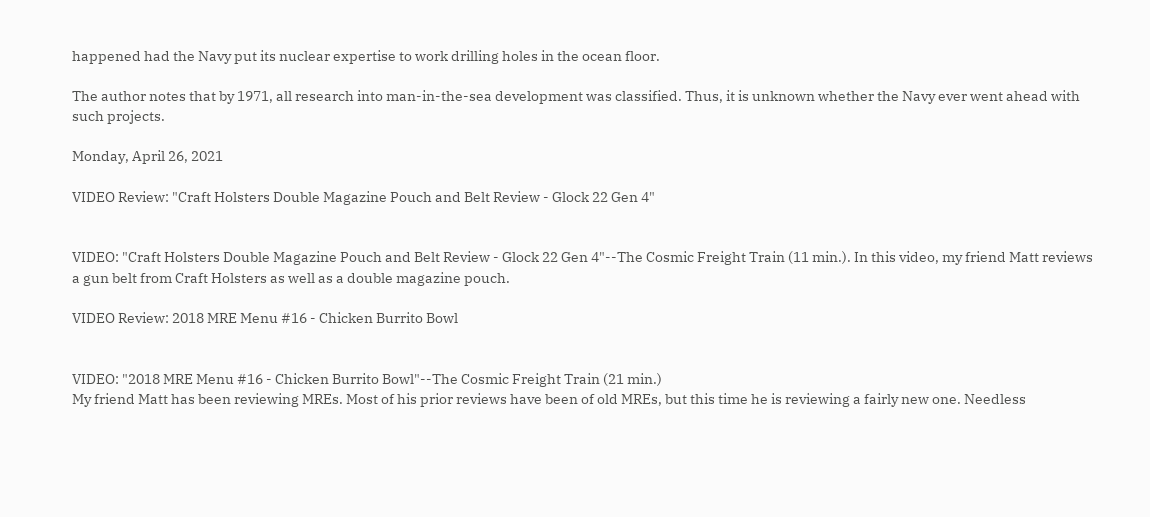happened had the Navy put its nuclear expertise to work drilling holes in the ocean floor.

The author notes that by 1971, all research into man-in-the-sea development was classified. Thus, it is unknown whether the Navy ever went ahead with such projects.

Monday, April 26, 2021

VIDEO Review: "Craft Holsters Double Magazine Pouch and Belt Review - Glock 22 Gen 4"


VIDEO: "Craft Holsters Double Magazine Pouch and Belt Review - Glock 22 Gen 4"--The Cosmic Freight Train (11 min.). In this video, my friend Matt reviews a gun belt from Craft Holsters as well as a double magazine pouch.

VIDEO Review: 2018 MRE Menu #16 - Chicken Burrito Bowl


VIDEO: "2018 MRE Menu #16 - Chicken Burrito Bowl"--The Cosmic Freight Train (21 min.)
My friend Matt has been reviewing MREs. Most of his prior reviews have been of old MREs, but this time he is reviewing a fairly new one. Needless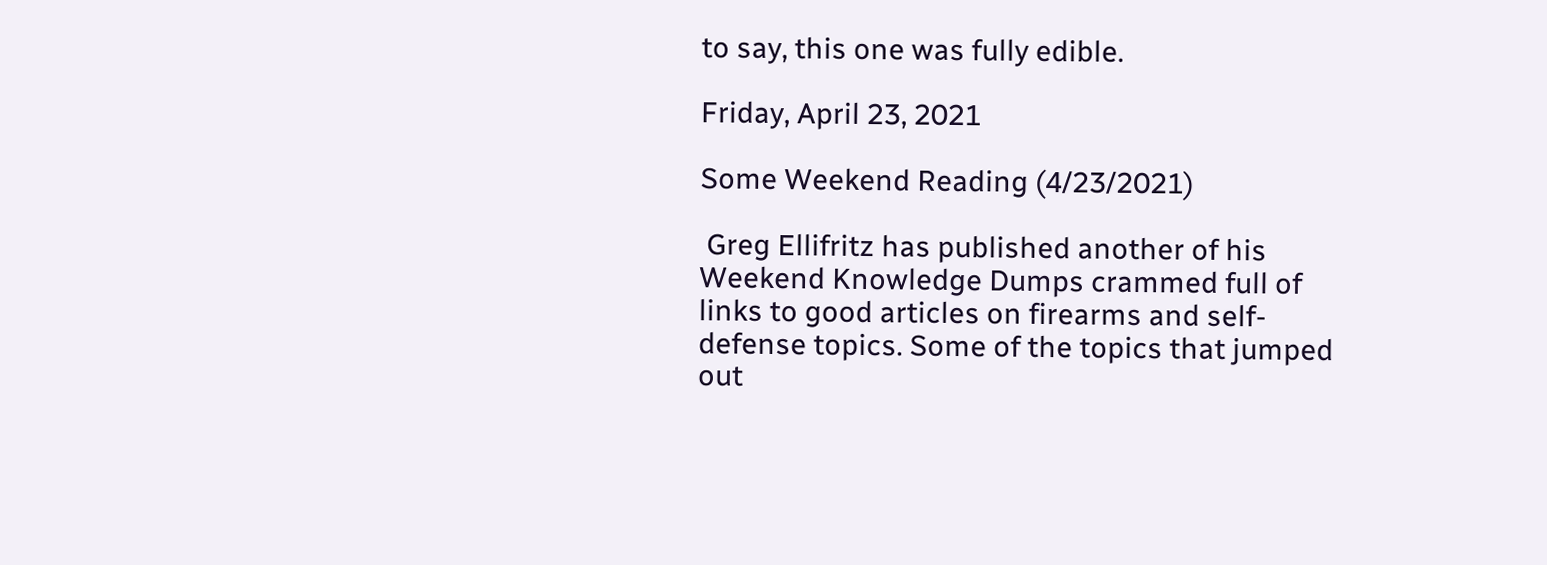to say, this one was fully edible.

Friday, April 23, 2021

Some Weekend Reading (4/23/2021)

 Greg Ellifritz has published another of his Weekend Knowledge Dumps crammed full of links to good articles on firearms and self-defense topics. Some of the topics that jumped out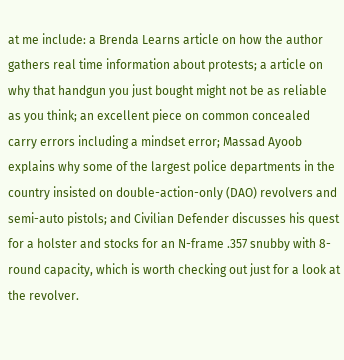at me include: a Brenda Learns article on how the author gathers real time information about protests; a article on why that handgun you just bought might not be as reliable as you think; an excellent piece on common concealed carry errors including a mindset error; Massad Ayoob explains why some of the largest police departments in the country insisted on double-action-only (DAO) revolvers and semi-auto pistols; and Civilian Defender discusses his quest for a holster and stocks for an N-frame .357 snubby with 8-round capacity, which is worth checking out just for a look at the revolver.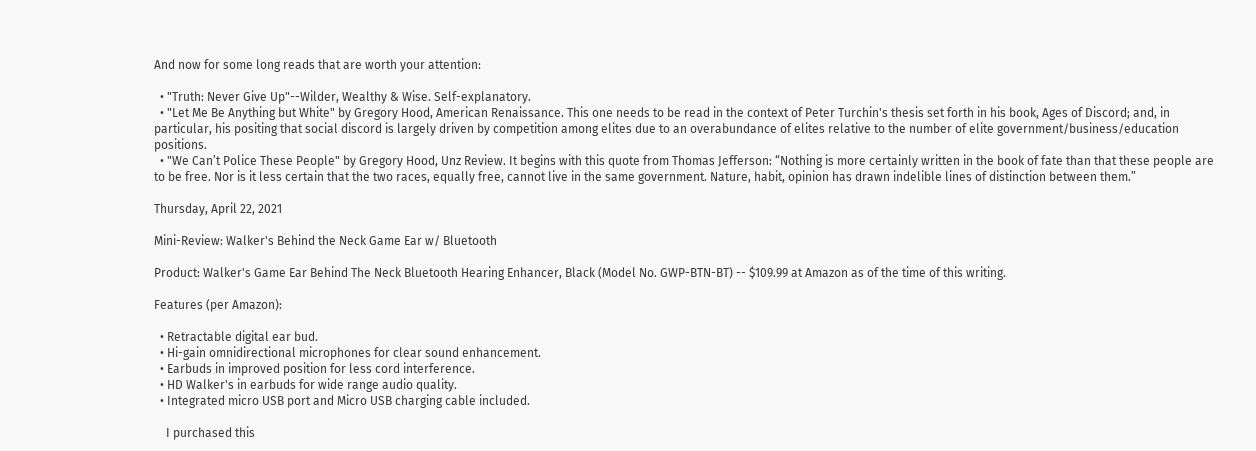And now for some long reads that are worth your attention:

  • "Truth: Never Give Up"--Wilder, Wealthy & Wise. Self-explanatory.
  • "Let Me Be Anything but White" by Gregory Hood, American Renaissance. This one needs to be read in the context of Peter Turchin's thesis set forth in his book, Ages of Discord; and, in particular, his positing that social discord is largely driven by competition among elites due to an overabundance of elites relative to the number of elite government/business/education positions.
  • "We Can’t Police These People" by Gregory Hood, Unz Review. It begins with this quote from Thomas Jefferson: “Nothing is more certainly written in the book of fate than that these people are to be free. Nor is it less certain that the two races, equally free, cannot live in the same government. Nature, habit, opinion has drawn indelible lines of distinction between them.”

Thursday, April 22, 2021

Mini-Review: Walker's Behind the Neck Game Ear w/ Bluetooth

Product: Walker's Game Ear Behind The Neck Bluetooth Hearing Enhancer, Black (Model No. GWP-BTN-BT) -- $109.99 at Amazon as of the time of this writing.

Features (per Amazon):

  • Retractable digital ear bud.
  • Hi-gain omnidirectional microphones for clear sound enhancement.
  • Earbuds in improved position for less cord interference.
  • HD Walker's in earbuds for wide range audio quality.
  • Integrated micro USB port and Micro USB charging cable included.

    I purchased this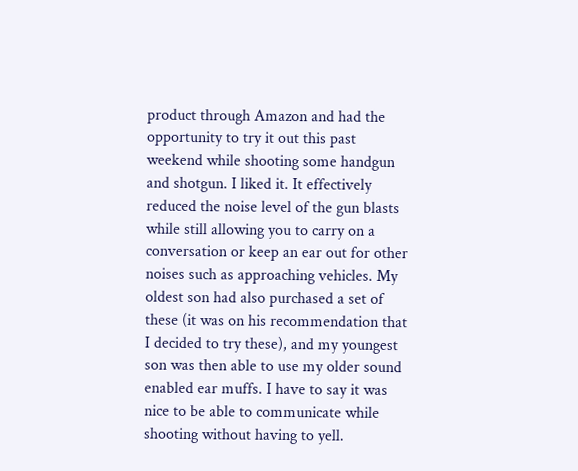product through Amazon and had the opportunity to try it out this past weekend while shooting some handgun and shotgun. I liked it. It effectively reduced the noise level of the gun blasts while still allowing you to carry on a conversation or keep an ear out for other noises such as approaching vehicles. My oldest son had also purchased a set of these (it was on his recommendation that I decided to try these), and my youngest son was then able to use my older sound enabled ear muffs. I have to say it was nice to be able to communicate while shooting without having to yell.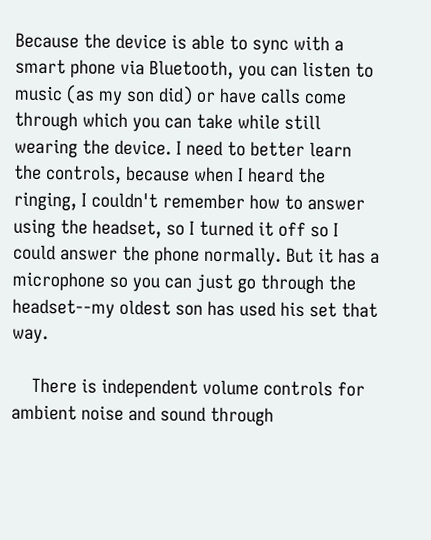Because the device is able to sync with a smart phone via Bluetooth, you can listen to music (as my son did) or have calls come through which you can take while still wearing the device. I need to better learn the controls, because when I heard the ringing, I couldn't remember how to answer using the headset, so I turned it off so I could answer the phone normally. But it has a microphone so you can just go through the headset--my oldest son has used his set that way.

    There is independent volume controls for ambient noise and sound through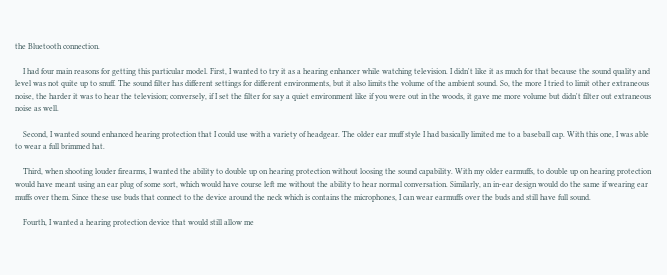the Bluetooth connection.

    I had four main reasons for getting this particular model. First, I wanted to try it as a hearing enhancer while watching television. I didn't like it as much for that because the sound quality and level was not quite up to snuff. The sound filter has different settings for different environments, but it also limits the volume of the ambient sound. So, the more I tried to limit other extraneous noise, the harder it was to hear the television; conversely, if I set the filter for say a quiet environment like if you were out in the woods, it gave me more volume but didn't filter out extraneous noise as well.

    Second, I wanted sound enhanced hearing protection that I could use with a variety of headgear. The older ear muff style I had basically limited me to a baseball cap. With this one, I was able to wear a full brimmed hat.

    Third, when shooting louder firearms, I wanted the ability to double up on hearing protection without loosing the sound capability. With my older earmuffs, to double up on hearing protection would have meant using an ear plug of some sort, which would have course left me without the ability to hear normal conversation. Similarly, an in-ear design would do the same if wearing ear muffs over them. Since these use buds that connect to the device around the neck which is contains the microphones, I can wear earmuffs over the buds and still have full sound.

    Fourth, I wanted a hearing protection device that would still allow me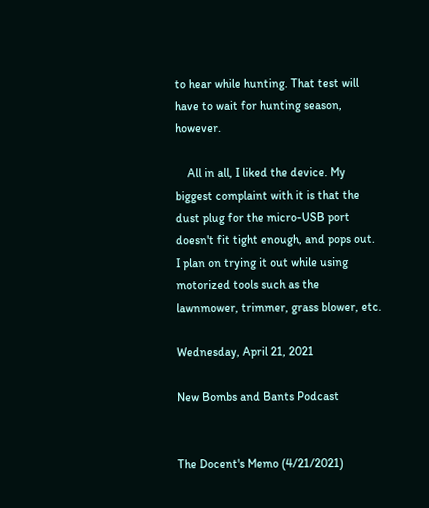to hear while hunting. That test will have to wait for hunting season, however.

    All in all, I liked the device. My biggest complaint with it is that the dust plug for the micro-USB port doesn't fit tight enough, and pops out. I plan on trying it out while using motorized tools such as the lawnmower, trimmer, grass blower, etc.

Wednesday, April 21, 2021

New Bombs and Bants Podcast


The Docent's Memo (4/21/2021)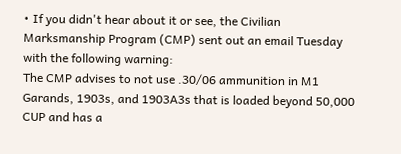• If you didn't hear about it or see, the Civilian Marksmanship Program (CMP) sent out an email Tuesday with the following warning:
The CMP advises to not use .30/06 ammunition in M1 Garands, 1903s, and 1903A3s that is loaded beyond 50,000 CUP and has a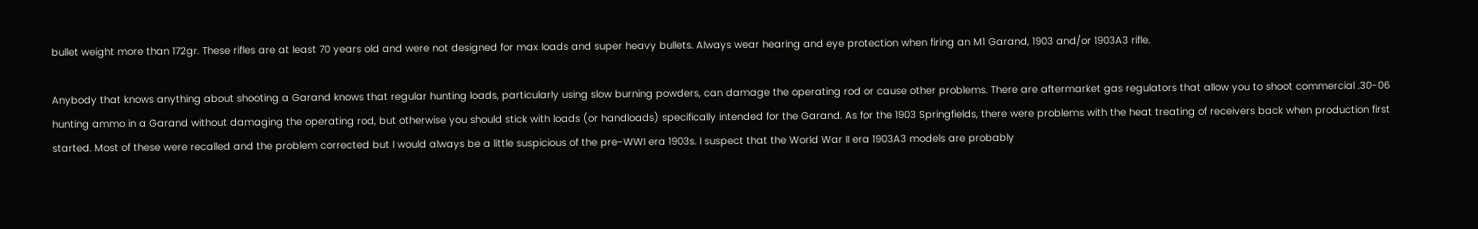bullet weight more than 172gr. These rifles are at least 70 years old and were not designed for max loads and super heavy bullets. Always wear hearing and eye protection when firing an M1 Garand, 1903 and/or 1903A3 rifle.

Anybody that knows anything about shooting a Garand knows that regular hunting loads, particularly using slow burning powders, can damage the operating rod or cause other problems. There are aftermarket gas regulators that allow you to shoot commercial .30-06 hunting ammo in a Garand without damaging the operating rod, but otherwise you should stick with loads (or handloads) specifically intended for the Garand. As for the 1903 Springfields, there were problems with the heat treating of receivers back when production first started. Most of these were recalled and the problem corrected but I would always be a little suspicious of the pre-WWI era 1903s. I suspect that the World War II era 1903A3 models are probably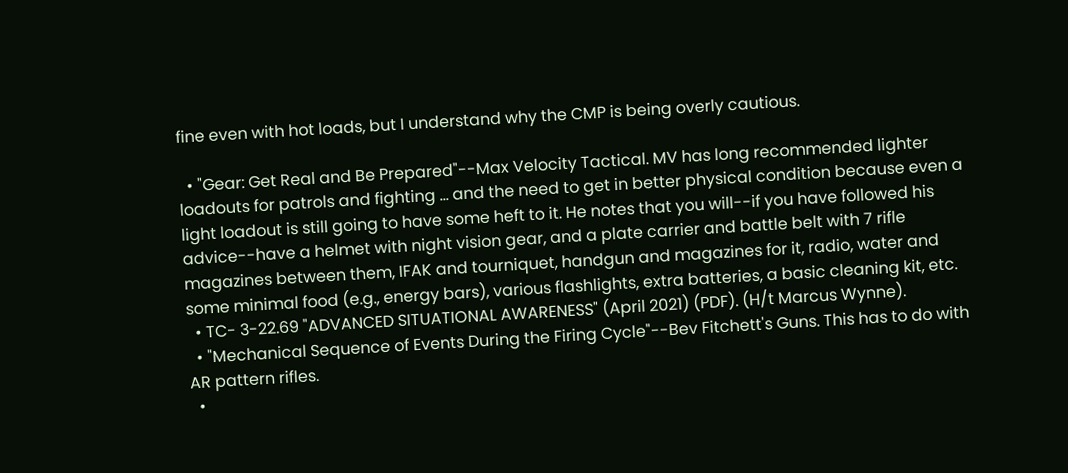fine even with hot loads, but I understand why the CMP is being overly cautious.

  • "Gear: Get Real and Be Prepared"--Max Velocity Tactical. MV has long recommended lighter loadouts for patrols and fighting ... and the need to get in better physical condition because even a light loadout is still going to have some heft to it. He notes that you will--if you have followed his advice--have a helmet with night vision gear, and a plate carrier and battle belt with 7 rifle magazines between them, IFAK and tourniquet, handgun and magazines for it, radio, water and some minimal food (e.g., energy bars), various flashlights, extra batteries, a basic cleaning kit, etc.
  • TC- 3-22.69 "ADVANCED SITUATIONAL AWARENESS" (April 2021) (PDF). (H/t Marcus Wynne).
  • "Mechanical Sequence of Events During the Firing Cycle"--Bev Fitchett's Guns. This has to do with AR pattern rifles.
  •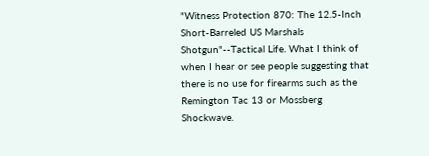"Witness Protection 870: The 12.5-Inch Short-Barreled US Marshals Shotgun"--Tactical Life. What I think of when I hear or see people suggesting that there is no use for firearms such as the Remington Tac 13 or Mossberg Shockwave.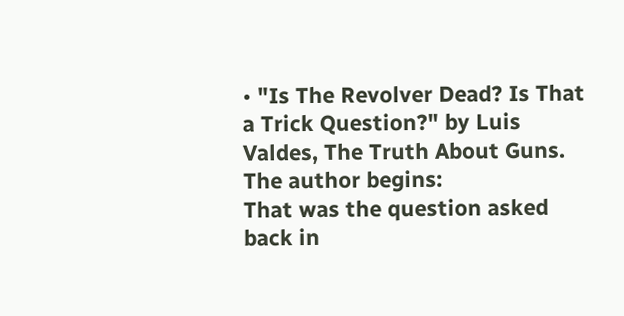• "Is The Revolver Dead? Is That a Trick Question?" by Luis Valdes, The Truth About Guns. The author begins:
That was the question asked back in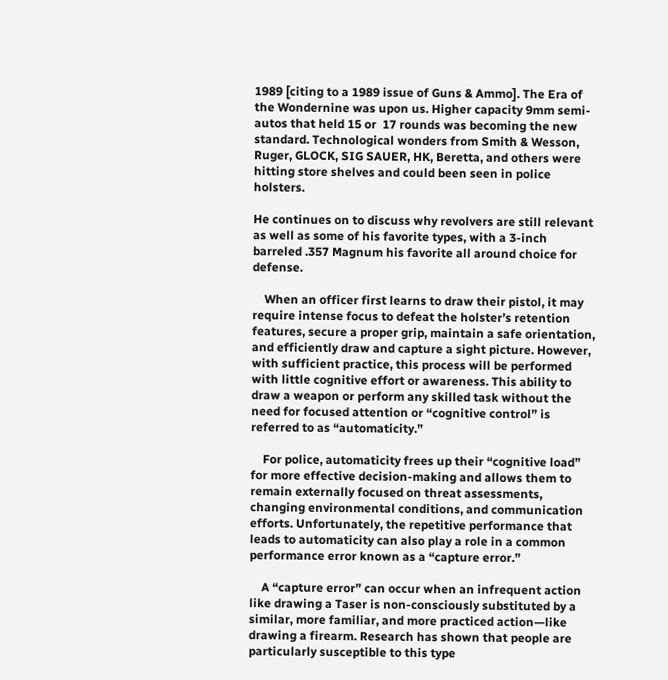1989 [citing to a 1989 issue of Guns & Ammo]. The Era of the Wondernine was upon us. Higher capacity 9mm semi-autos that held 15 or  17 rounds was becoming the new standard. Technological wonders from Smith & Wesson, Ruger, GLOCK, SIG SAUER, HK, Beretta, and others were hitting store shelves and could been seen in police holsters.

He continues on to discuss why revolvers are still relevant as well as some of his favorite types, with a 3-inch barreled .357 Magnum his favorite all around choice for defense.

    When an officer first learns to draw their pistol, it may require intense focus to defeat the holster’s retention features, secure a proper grip, maintain a safe orientation, and efficiently draw and capture a sight picture. However, with sufficient practice, this process will be performed with little cognitive effort or awareness. This ability to draw a weapon or perform any skilled task without the need for focused attention or “cognitive control” is referred to as “automaticity.”

    For police, automaticity frees up their “cognitive load” for more effective decision-making and allows them to remain externally focused on threat assessments, changing environmental conditions, and communication efforts. Unfortunately, the repetitive performance that leads to automaticity can also play a role in a common performance error known as a “capture error.”

    A “capture error” can occur when an infrequent action like drawing a Taser is non-consciously substituted by a similar, more familiar, and more practiced action—like drawing a firearm. Research has shown that people are particularly susceptible to this type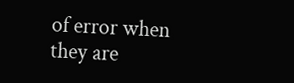of error when they are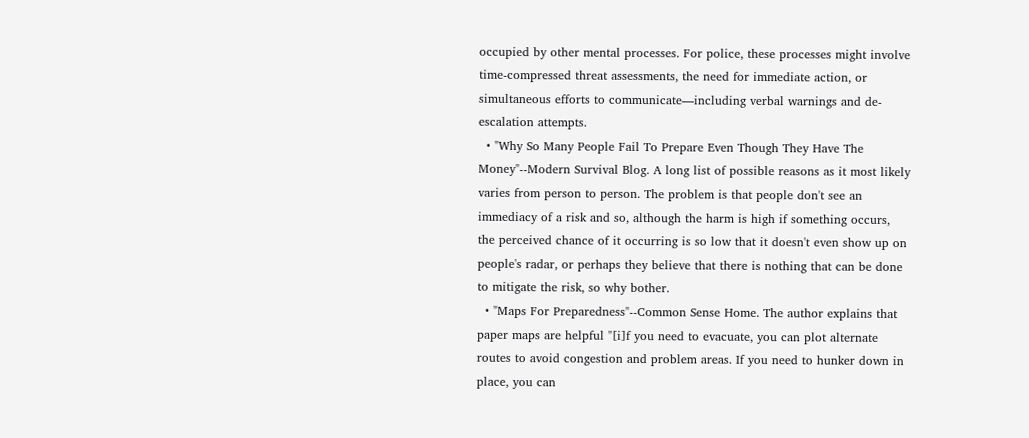occupied by other mental processes. For police, these processes might involve time-compressed threat assessments, the need for immediate action, or simultaneous efforts to communicate—including verbal warnings and de-escalation attempts.
  • "Why So Many People Fail To Prepare Even Though They Have The Money"--Modern Survival Blog. A long list of possible reasons as it most likely varies from person to person. The problem is that people don't see an immediacy of a risk and so, although the harm is high if something occurs, the perceived chance of it occurring is so low that it doesn't even show up on people's radar, or perhaps they believe that there is nothing that can be done to mitigate the risk, so why bother.
  • "Maps For Preparedness"--Common Sense Home. The author explains that paper maps are helpful "[i]f you need to evacuate, you can plot alternate routes to avoid congestion and problem areas. If you need to hunker down in place, you can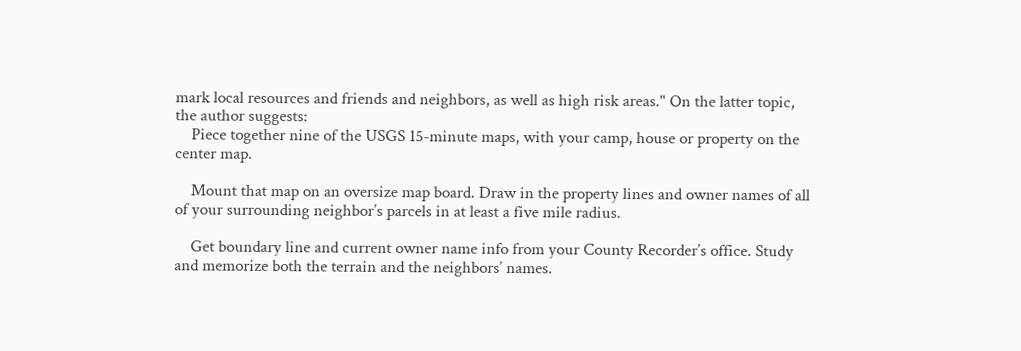mark local resources and friends and neighbors, as well as high risk areas." On the latter topic, the author suggests:
    Piece together nine of the USGS 15-minute maps, with your camp, house or property on the center map.

    Mount that map on an oversize map board. Draw in the property lines and owner names of all of your surrounding neighbor’s parcels in at least a five mile radius.

    Get boundary line and current owner name info from your County Recorder’s office. Study and memorize both the terrain and the neighbors’ names.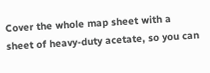Cover the whole map sheet with a sheet of heavy-duty acetate, so you can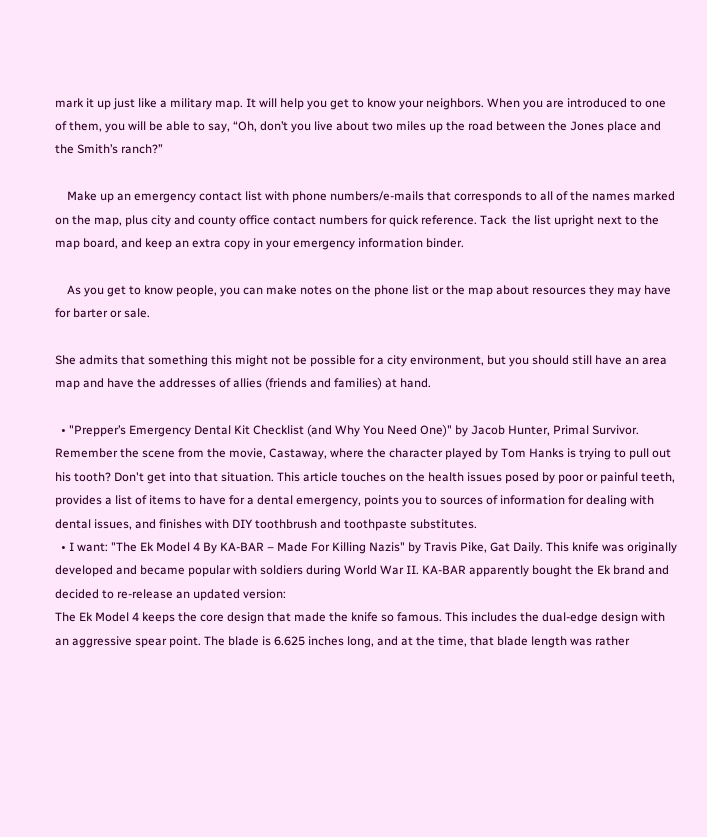mark it up just like a military map. It will help you get to know your neighbors. When you are introduced to one of them, you will be able to say, “Oh, don’t you live about two miles up the road between the Jones place and the Smith’s ranch?”

    Make up an emergency contact list with phone numbers/e-mails that corresponds to all of the names marked on the map, plus city and county office contact numbers for quick reference. Tack  the list upright next to the map board, and keep an extra copy in your emergency information binder.

    As you get to know people, you can make notes on the phone list or the map about resources they may have for barter or sale.

She admits that something this might not be possible for a city environment, but you should still have an area map and have the addresses of allies (friends and families) at hand.

  • "Prepper’s Emergency Dental Kit Checklist (and Why You Need One)" by Jacob Hunter, Primal Survivor. Remember the scene from the movie, Castaway, where the character played by Tom Hanks is trying to pull out his tooth? Don't get into that situation. This article touches on the health issues posed by poor or painful teeth, provides a list of items to have for a dental emergency, points you to sources of information for dealing with dental issues, and finishes with DIY toothbrush and toothpaste substitutes.
  • I want: "The Ek Model 4 By KA-BAR – Made For Killing Nazis" by Travis Pike, Gat Daily. This knife was originally developed and became popular with soldiers during World War II. KA-BAR apparently bought the Ek brand and decided to re-release an updated version:
The Ek Model 4 keeps the core design that made the knife so famous. This includes the dual-edge design with an aggressive spear point. The blade is 6.625 inches long, and at the time, that blade length was rather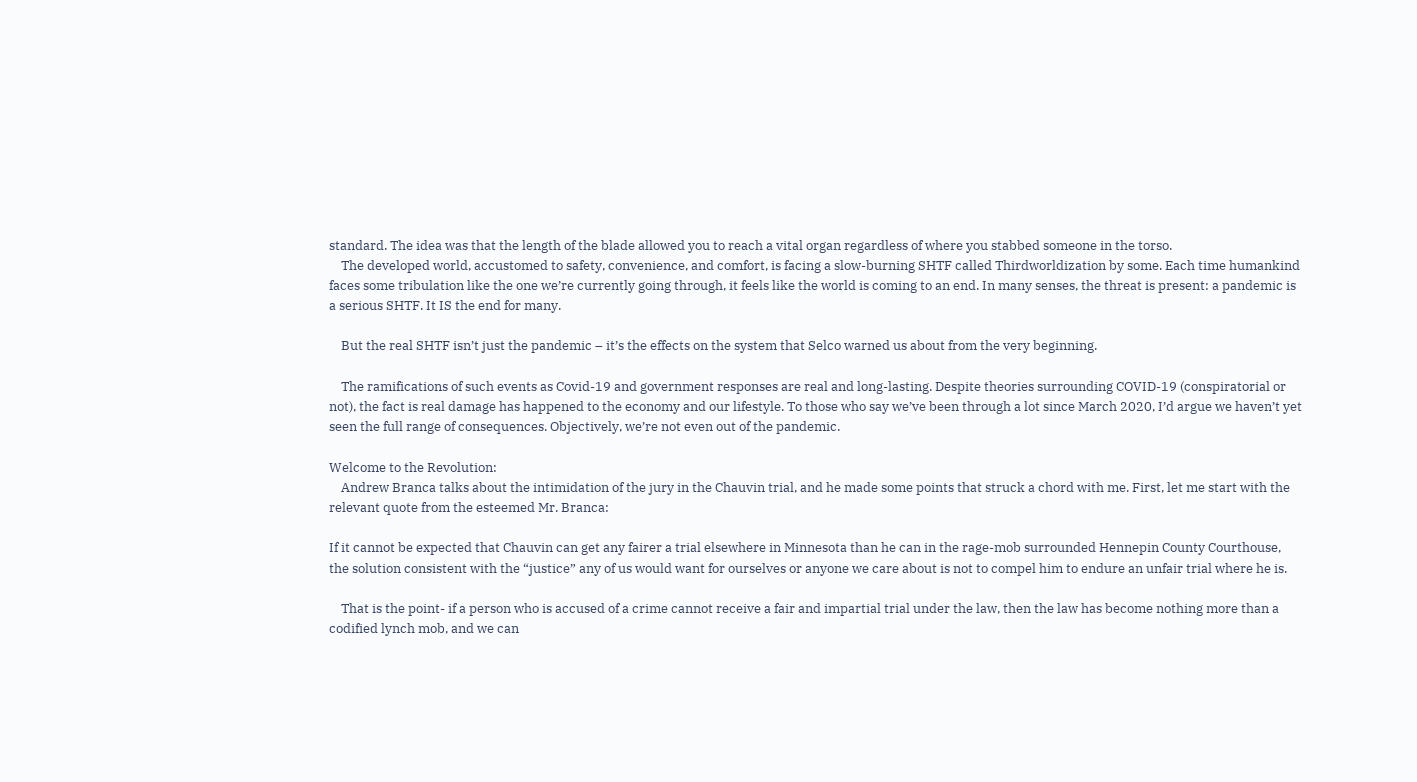standard. The idea was that the length of the blade allowed you to reach a vital organ regardless of where you stabbed someone in the torso.
    The developed world, accustomed to safety, convenience, and comfort, is facing a slow-burning SHTF called Thirdworldization by some. Each time humankind faces some tribulation like the one we’re currently going through, it feels like the world is coming to an end. In many senses, the threat is present: a pandemic is a serious SHTF. It IS the end for many.

    But the real SHTF isn’t just the pandemic – it’s the effects on the system that Selco warned us about from the very beginning.

    The ramifications of such events as Covid-19 and government responses are real and long-lasting. Despite theories surrounding COVID-19 (conspiratorial or not), the fact is real damage has happened to the economy and our lifestyle. To those who say we’ve been through a lot since March 2020, I’d argue we haven’t yet seen the full range of consequences. Objectively, we’re not even out of the pandemic.

Welcome to the Revolution:
    Andrew Branca talks about the intimidation of the jury in the Chauvin trial, and he made some points that struck a chord with me. First, let me start with the relevant quote from the esteemed Mr. Branca:

If it cannot be expected that Chauvin can get any fairer a trial elsewhere in Minnesota than he can in the rage-mob surrounded Hennepin County Courthouse, the solution consistent with the “justice” any of us would want for ourselves or anyone we care about is not to compel him to endure an unfair trial where he is.

    That is the point- if a person who is accused of a crime cannot receive a fair and impartial trial under the law, then the law has become nothing more than a codified lynch mob, and we can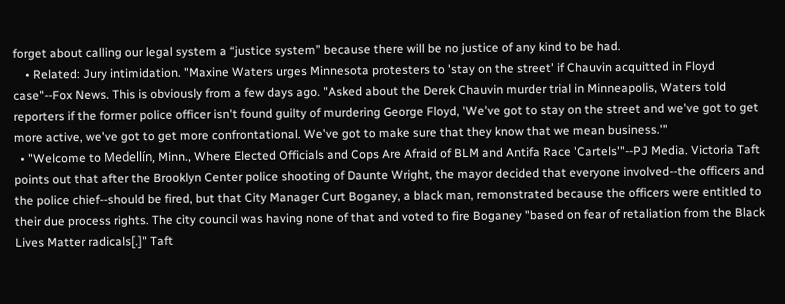forget about calling our legal system a “justice system” because there will be no justice of any kind to be had.
    • Related: Jury intimidation. "Maxine Waters urges Minnesota protesters to 'stay on the street' if Chauvin acquitted in Floyd case"--Fox News. This is obviously from a few days ago. "Asked about the Derek Chauvin murder trial in Minneapolis, Waters told reporters if the former police officer isn't found guilty of murdering George Floyd, 'We've got to stay on the street and we've got to get more active, we've got to get more confrontational. We've got to make sure that they know that we mean business.'"
  • "Welcome to Medellín, Minn., Where Elected Officials and Cops Are Afraid of BLM and Antifa Race 'Cartels'"--PJ Media. Victoria Taft points out that after the Brooklyn Center police shooting of Daunte Wright, the mayor decided that everyone involved--the officers and the police chief--should be fired, but that City Manager Curt Boganey, a black man, remonstrated because the officers were entitled to their due process rights. The city council was having none of that and voted to fire Boganey "based on fear of retaliation from the Black Lives Matter radicals[.]" Taft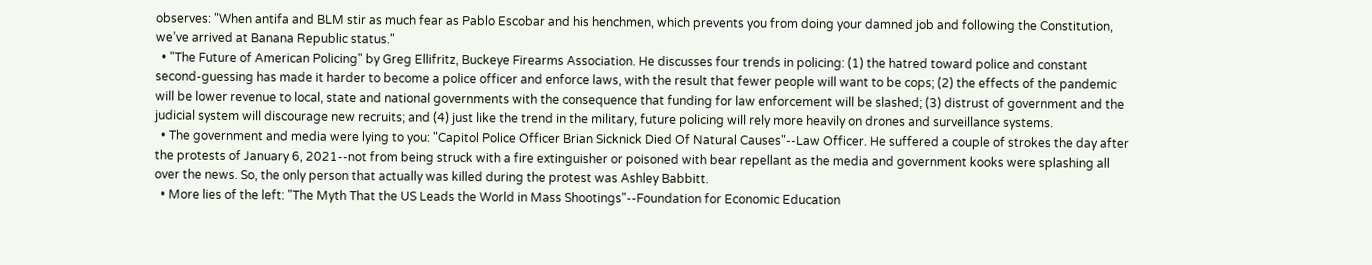observes: "When antifa and BLM stir as much fear as Pablo Escobar and his henchmen, which prevents you from doing your damned job and following the Constitution, we’ve arrived at Banana Republic status."
  • "The Future of American Policing" by Greg Ellifritz, Buckeye Firearms Association. He discusses four trends in policing: (1) the hatred toward police and constant second-guessing has made it harder to become a police officer and enforce laws, with the result that fewer people will want to be cops; (2) the effects of the pandemic will be lower revenue to local, state and national governments with the consequence that funding for law enforcement will be slashed; (3) distrust of government and the judicial system will discourage new recruits; and (4) just like the trend in the military, future policing will rely more heavily on drones and surveillance systems.
  • The government and media were lying to you: "Capitol Police Officer Brian Sicknick Died Of Natural Causes"--Law Officer. He suffered a couple of strokes the day after the protests of January 6, 2021--not from being struck with a fire extinguisher or poisoned with bear repellant as the media and government kooks were splashing all over the news. So, the only person that actually was killed during the protest was Ashley Babbitt.
  • More lies of the left: "The Myth That the US Leads the World in Mass Shootings"--Foundation for Economic Education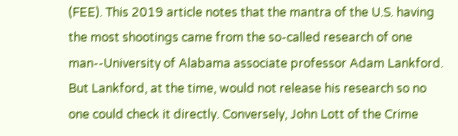(FEE). This 2019 article notes that the mantra of the U.S. having the most shootings came from the so-called research of one man--University of Alabama associate professor Adam Lankford. But Lankford, at the time, would not release his research so no one could check it directly. Conversely, John Lott of the Crime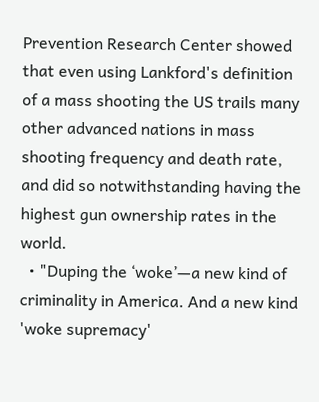Prevention Research Center showed that even using Lankford's definition of a mass shooting the US trails many other advanced nations in mass shooting frequency and death rate, and did so notwithstanding having the highest gun ownership rates in the world.
  • "Duping the ‘woke’—a new kind of criminality in America. And a new kind 'woke supremacy'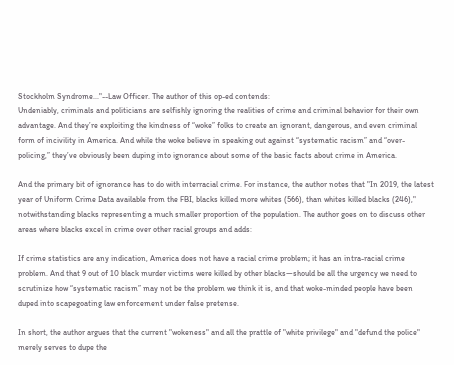Stockholm Syndrome..."--Law Officer. The author of this op-ed contends:
Undeniably, criminals and politicians are selfishly ignoring the realities of crime and criminal behavior for their own advantage. And they’re exploiting the kindness of “woke” folks to create an ignorant, dangerous, and even criminal form of incivility in America. And while the woke believe in speaking out against “systematic racism” and “over-policing,” they’ve obviously been duping into ignorance about some of the basic facts about crime in America.

And the primary bit of ignorance has to do with interracial crime. For instance, the author notes that "In 2019, the latest year of Uniform Crime Data available from the FBI, blacks killed more whites (566), than whites killed blacks (246)," notwithstanding blacks representing a much smaller proportion of the population. The author goes on to discuss other areas where blacks excel in crime over other racial groups and adds:

If crime statistics are any indication, America does not have a racial crime problem; it has an intra-racial crime problem. And that 9 out of 10 black murder victims were killed by other blacks—should be all the urgency we need to scrutinize how “systematic racism” may not be the problem we think it is, and that woke-minded people have been duped into scapegoating law enforcement under false pretense.

In short, the author argues that the current "wokeness" and all the prattle of "white privilege" and "defund the police" merely serves to dupe the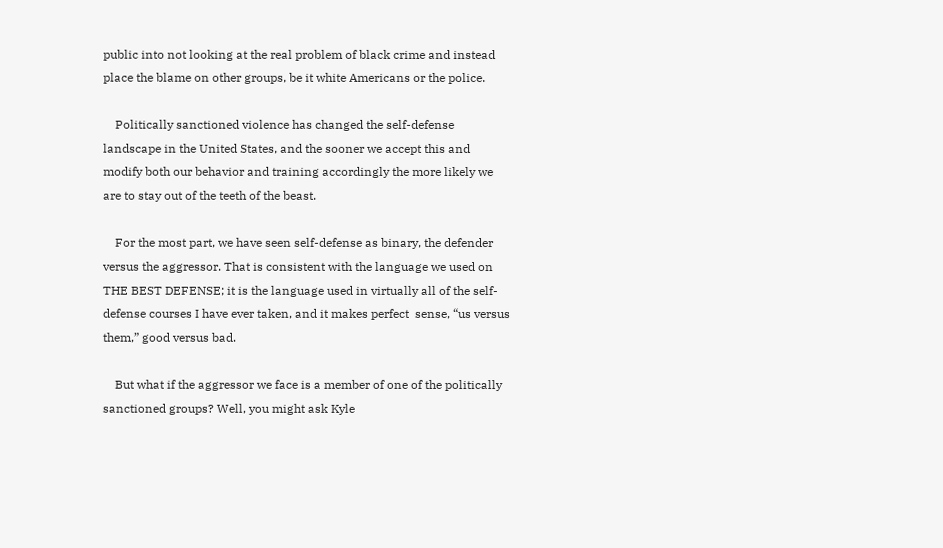public into not looking at the real problem of black crime and instead place the blame on other groups, be it white Americans or the police.

    Politically sanctioned violence has changed the self-defense landscape in the United States, and the sooner we accept this and modify both our behavior and training accordingly the more likely we are to stay out of the teeth of the beast.

    For the most part, we have seen self-defense as binary, the defender versus the aggressor. That is consistent with the language we used on THE BEST DEFENSE; it is the language used in virtually all of the self-defense courses I have ever taken, and it makes perfect  sense, “us versus them,” good versus bad.

    But what if the aggressor we face is a member of one of the politically sanctioned groups? Well, you might ask Kyle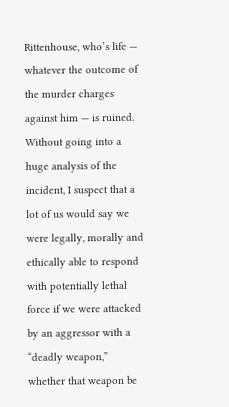Rittenhouse, who’s life — whatever the outcome of the murder charges against him — is ruined. Without going into a huge analysis of the incident, I suspect that a lot of us would say we were legally, morally and ethically able to respond with potentially lethal force if we were attacked by an aggressor with a “deadly weapon,” whether that weapon be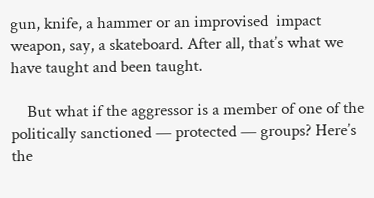gun, knife, a hammer or an improvised  impact weapon, say, a skateboard. After all, that’s what we have taught and been taught.

    But what if the aggressor is a member of one of the politically sanctioned — protected — groups? Here’s the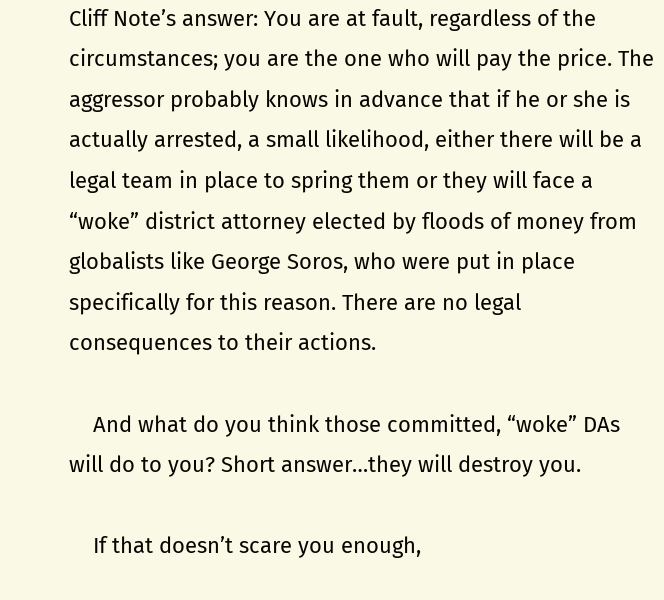Cliff Note’s answer: You are at fault, regardless of the circumstances; you are the one who will pay the price. The aggressor probably knows in advance that if he or she is actually arrested, a small likelihood, either there will be a legal team in place to spring them or they will face a “woke” district attorney elected by floods of money from globalists like George Soros, who were put in place specifically for this reason. There are no legal consequences to their actions.

    And what do you think those committed, “woke” DAs will do to you? Short answer…they will destroy you.

    If that doesn’t scare you enough,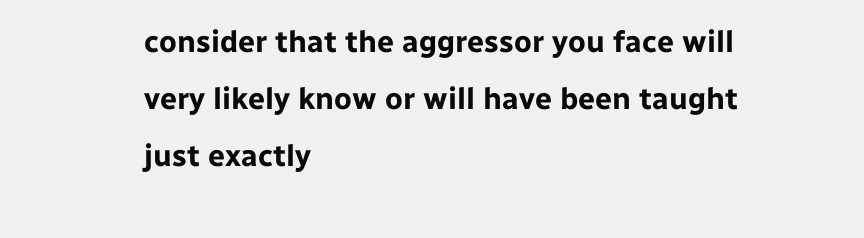consider that the aggressor you face will very likely know or will have been taught just exactly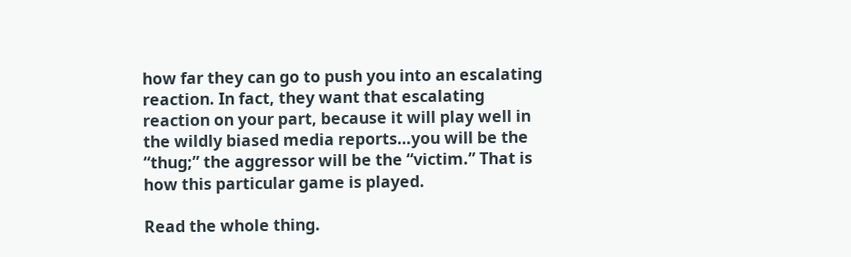how far they can go to push you into an escalating reaction. In fact, they want that escalating reaction on your part, because it will play well in the wildly biased media reports…you will be the “thug;” the aggressor will be the “victim.” That is how this particular game is played.

Read the whole thing.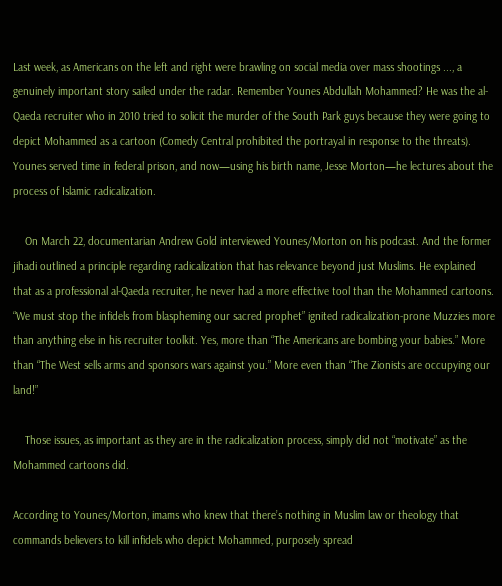Last week, as Americans on the left and right were brawling on social media over mass shootings ..., a genuinely important story sailed under the radar. Remember Younes Abdullah Mohammed? He was the al-Qaeda recruiter who in 2010 tried to solicit the murder of the South Park guys because they were going to depict Mohammed as a cartoon (Comedy Central prohibited the portrayal in response to the threats). Younes served time in federal prison, and now—using his birth name, Jesse Morton—he lectures about the process of Islamic radicalization.

    On March 22, documentarian Andrew Gold interviewed Younes/Morton on his podcast. And the former jihadi outlined a principle regarding radicalization that has relevance beyond just Muslims. He explained that as a professional al-Qaeda recruiter, he never had a more effective tool than the Mohammed cartoons. “We must stop the infidels from blaspheming our sacred prophet” ignited radicalization-prone Muzzies more than anything else in his recruiter toolkit. Yes, more than “The Americans are bombing your babies.” More than “The West sells arms and sponsors wars against you.” More even than “The Zionists are occupying our land!”

    Those issues, as important as they are in the radicalization process, simply did not “motivate” as the Mohammed cartoons did.

According to Younes/Morton, imams who knew that there’s nothing in Muslim law or theology that commands believers to kill infidels who depict Mohammed, purposely spread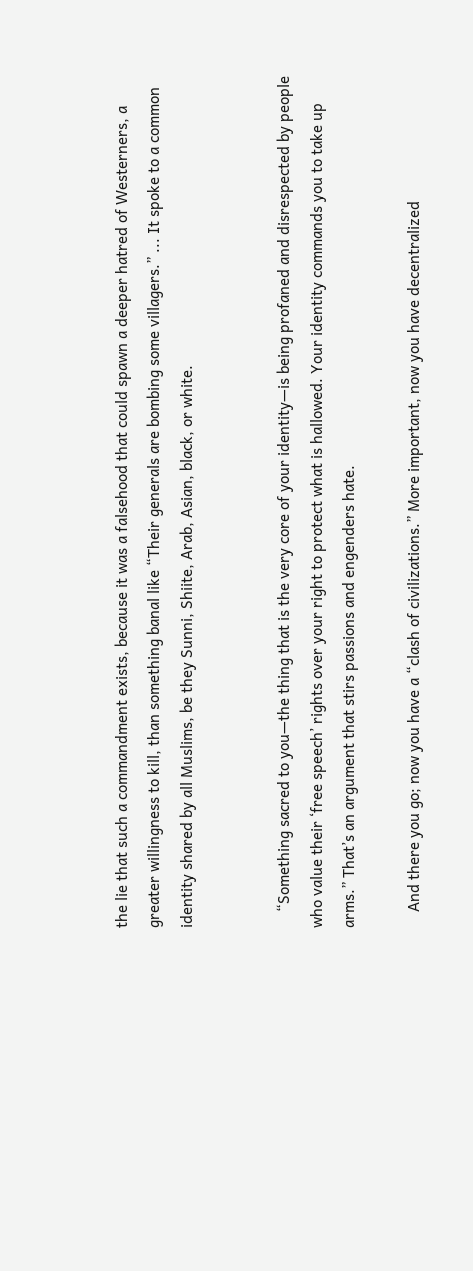the lie that such a commandment exists, because it was a falsehood that could spawn a deeper hatred of Westerners, a greater willingness to kill, than something banal like “Their generals are bombing some villagers.” ... It spoke to a common identity shared by all Muslims, be they Sunni, Shiite, Arab, Asian, black, or white.


    “Something sacred to you—the thing that is the very core of your identity—is being profaned and disrespected by people who value their ‘free speech’ rights over your right to protect what is hallowed. Your identity commands you to take up arms.” That’s an argument that stirs passions and engenders hate.

    And there you go; now you have a “clash of civilizations.” More important, now you have decentralized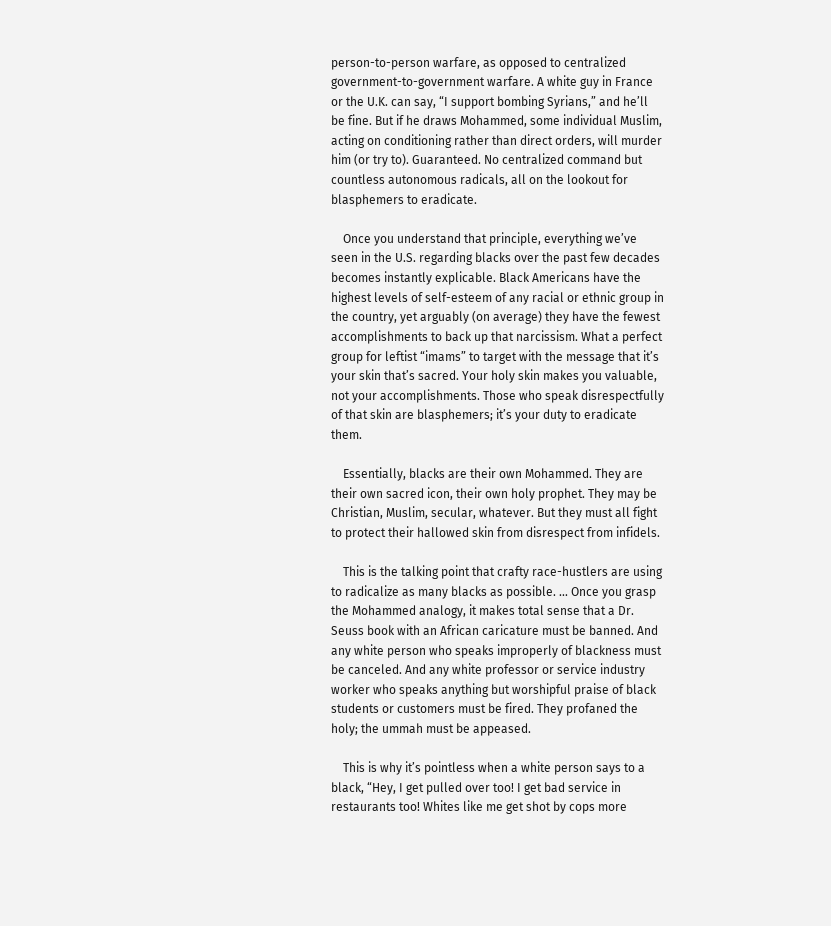person-to-person warfare, as opposed to centralized government-to-government warfare. A white guy in France or the U.K. can say, “I support bombing Syrians,” and he’ll be fine. But if he draws Mohammed, some individual Muslim, acting on conditioning rather than direct orders, will murder him (or try to). Guaranteed. No centralized command but countless autonomous radicals, all on the lookout for blasphemers to eradicate.

    Once you understand that principle, everything we’ve seen in the U.S. regarding blacks over the past few decades becomes instantly explicable. Black Americans have the highest levels of self-esteem of any racial or ethnic group in the country, yet arguably (on average) they have the fewest accomplishments to back up that narcissism. What a perfect group for leftist “imams” to target with the message that it’s your skin that’s sacred. Your holy skin makes you valuable, not your accomplishments. Those who speak disrespectfully of that skin are blasphemers; it’s your duty to eradicate them.

    Essentially, blacks are their own Mohammed. They are their own sacred icon, their own holy prophet. They may be Christian, Muslim, secular, whatever. But they must all fight to protect their hallowed skin from disrespect from infidels.

    This is the talking point that crafty race-hustlers are using to radicalize as many blacks as possible. ... Once you grasp the Mohammed analogy, it makes total sense that a Dr. Seuss book with an African caricature must be banned. And any white person who speaks improperly of blackness must be canceled. And any white professor or service industry worker who speaks anything but worshipful praise of black students or customers must be fired. They profaned the holy; the ummah must be appeased.

    This is why it’s pointless when a white person says to a black, “Hey, I get pulled over too! I get bad service in restaurants too! Whites like me get shot by cops more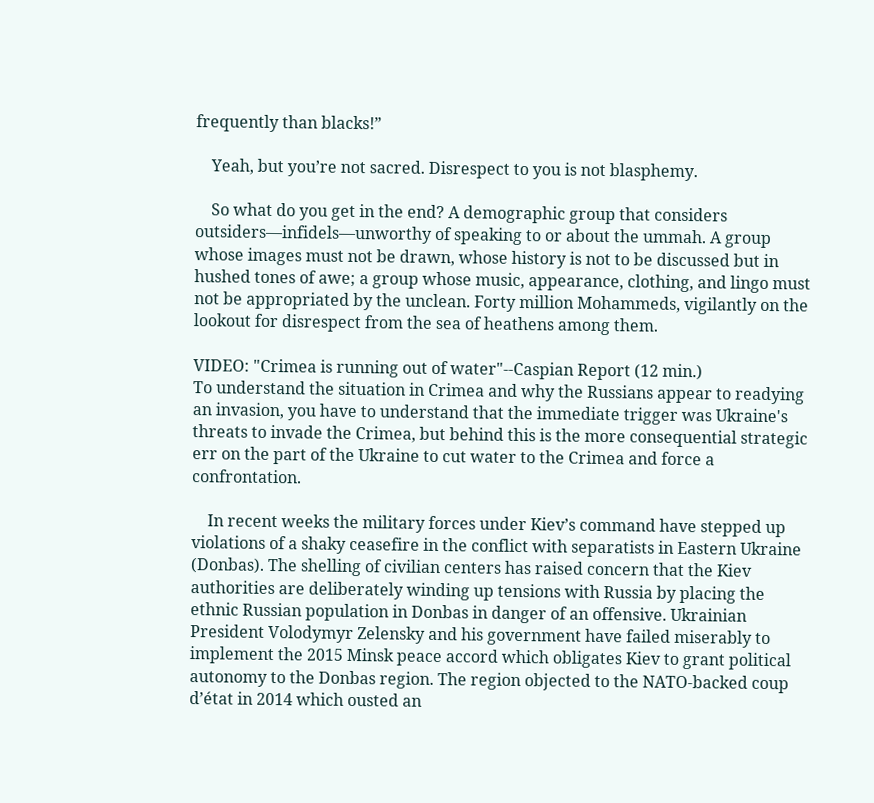frequently than blacks!”

    Yeah, but you’re not sacred. Disrespect to you is not blasphemy.

    So what do you get in the end? A demographic group that considers outsiders—infidels—unworthy of speaking to or about the ummah. A group whose images must not be drawn, whose history is not to be discussed but in hushed tones of awe; a group whose music, appearance, clothing, and lingo must not be appropriated by the unclean. Forty million Mohammeds, vigilantly on the lookout for disrespect from the sea of heathens among them.

VIDEO: "Crimea is running out of water"--Caspian Report (12 min.)
To understand the situation in Crimea and why the Russians appear to readying an invasion, you have to understand that the immediate trigger was Ukraine's threats to invade the Crimea, but behind this is the more consequential strategic err on the part of the Ukraine to cut water to the Crimea and force a confrontation.

    In recent weeks the military forces under Kiev’s command have stepped up violations of a shaky ceasefire in the conflict with separatists in Eastern Ukraine (Donbas). The shelling of civilian centers has raised concern that the Kiev authorities are deliberately winding up tensions with Russia by placing the ethnic Russian population in Donbas in danger of an offensive. Ukrainian President Volodymyr Zelensky and his government have failed miserably to implement the 2015 Minsk peace accord which obligates Kiev to grant political autonomy to the Donbas region. The region objected to the NATO-backed coup d’état in 2014 which ousted an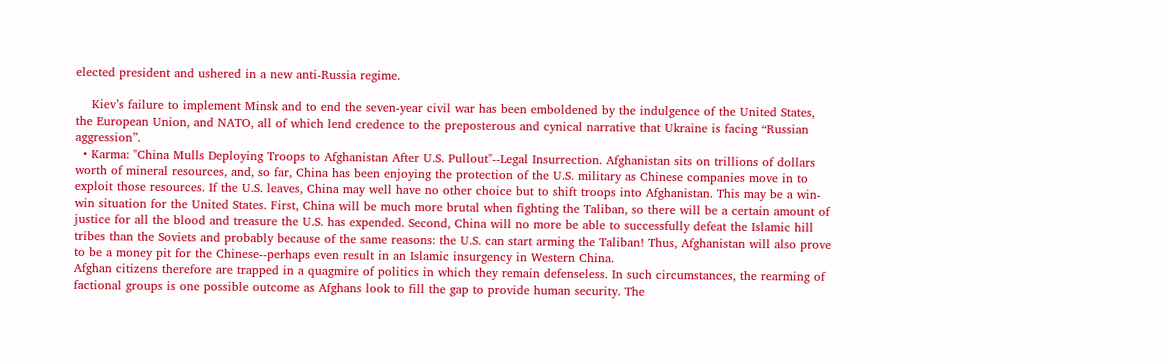elected president and ushered in a new anti-Russia regime.

    Kiev’s failure to implement Minsk and to end the seven-year civil war has been emboldened by the indulgence of the United States, the European Union, and NATO, all of which lend credence to the preposterous and cynical narrative that Ukraine is facing “Russian aggression”.
  • Karma: "China Mulls Deploying Troops to Afghanistan After U.S. Pullout"--Legal Insurrection. Afghanistan sits on trillions of dollars worth of mineral resources, and, so far, China has been enjoying the protection of the U.S. military as Chinese companies move in to exploit those resources. If the U.S. leaves, China may well have no other choice but to shift troops into Afghanistan. This may be a win-win situation for the United States. First, China will be much more brutal when fighting the Taliban, so there will be a certain amount of justice for all the blood and treasure the U.S. has expended. Second, China will no more be able to successfully defeat the Islamic hill tribes than the Soviets and probably because of the same reasons: the U.S. can start arming the Taliban! Thus, Afghanistan will also prove to be a money pit for the Chinese--perhaps even result in an Islamic insurgency in Western China.
Afghan citizens therefore are trapped in a quagmire of politics in which they remain defenseless. In such circumstances, the rearming of factional groups is one possible outcome as Afghans look to fill the gap to provide human security. The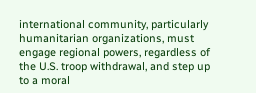international community, particularly humanitarian organizations, must engage regional powers, regardless of the U.S. troop withdrawal, and step up to a moral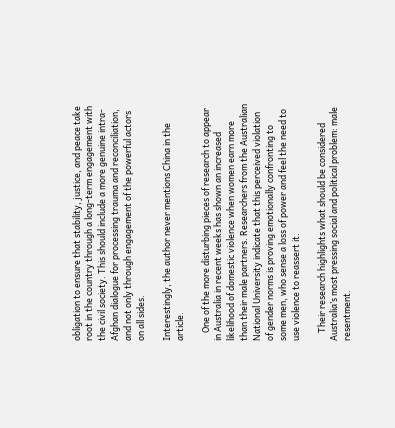obligation to ensure that stability, justice, and peace take root in the country through a long-term engagement with the civil society. This should include a more genuine intra-Afghan dialogue for processing trauma and reconciliation, and not only through engagement of the powerful actors on all sides.

Interestingly, the author never mentions China in the article.

    One of the more disturbing pieces of research to appear in Australia in recent weeks has shown an increased likelihood of domestic violence when women earn more than their male partners. Researchers from the Australian National University indicate that this perceived violation of gender norms is proving emotionally confronting to some men, who sense a loss of power and feel the need to use violence to reassert it.

    Their research highlights what should be considered Australia’s most pressing social and political problem: male resentment.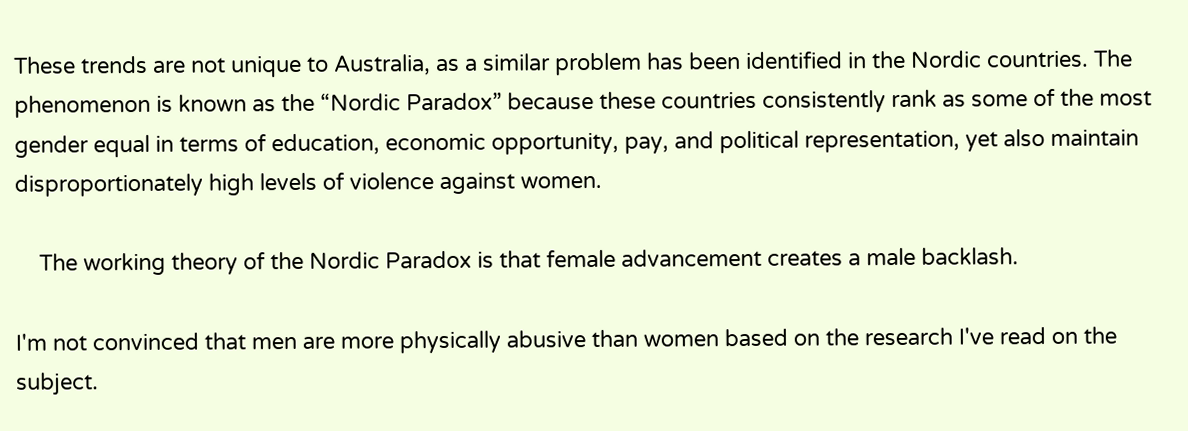These trends are not unique to Australia, as a similar problem has been identified in the Nordic countries. The phenomenon is known as the “Nordic Paradox” because these countries consistently rank as some of the most gender equal in terms of education, economic opportunity, pay, and political representation, yet also maintain disproportionately high levels of violence against women.

    The working theory of the Nordic Paradox is that female advancement creates a male backlash.

I'm not convinced that men are more physically abusive than women based on the research I've read on the subject.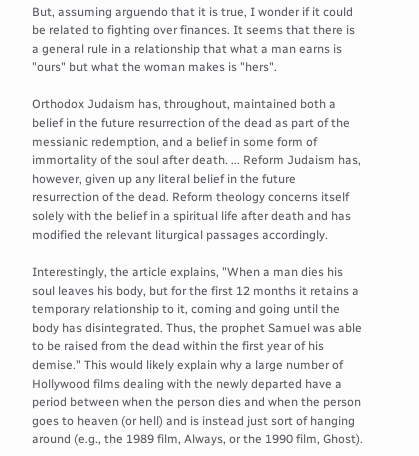But, assuming arguendo that it is true, I wonder if it could be related to fighting over finances. It seems that there is a general rule in a relationship that what a man earns is "ours" but what the woman makes is "hers".

Orthodox Judaism has, throughout, maintained both a belief in the future resurrection of the dead as part of the messianic redemption, and a belief in some form of immortality of the soul after death. ... Reform Judaism has, however, given up any literal belief in the future resurrection of the dead. Reform theology concerns itself solely with the belief in a spiritual life after death and has modified the relevant liturgical passages accordingly.

Interestingly, the article explains, "When a man dies his soul leaves his body, but for the first 12 months it retains a temporary relationship to it, coming and going until the body has disintegrated. Thus, the prophet Samuel was able to be raised from the dead within the first year of his demise." This would likely explain why a large number of Hollywood films dealing with the newly departed have a period between when the person dies and when the person goes to heaven (or hell) and is instead just sort of hanging around (e.g., the 1989 film, Always, or the 1990 film, Ghost).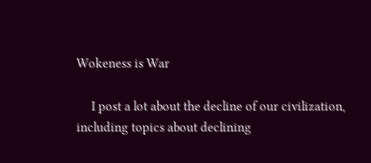Wokeness is War

     I post a lot about the decline of our civilization, including topics about declining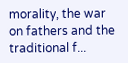morality, the war on fathers and the traditional f...